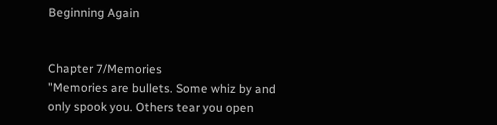Beginning Again


Chapter 7/Memories
"Memories are bullets. Some whiz by and only spook you. Others tear you open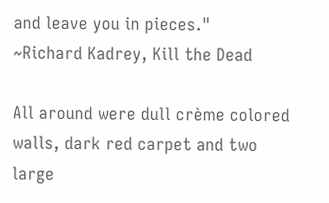and leave you in pieces."
~Richard Kadrey, Kill the Dead

All around were dull crème colored walls, dark red carpet and two large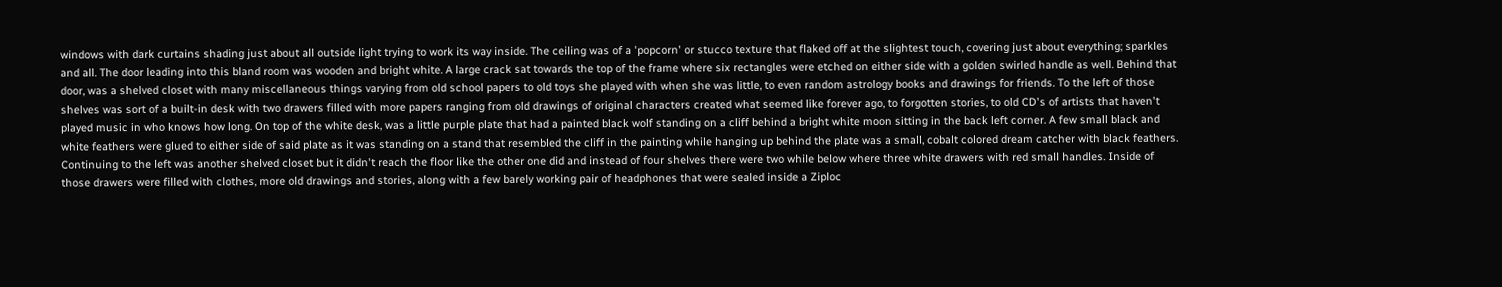windows with dark curtains shading just about all outside light trying to work its way inside. The ceiling was of a 'popcorn' or stucco texture that flaked off at the slightest touch, covering just about everything; sparkles and all. The door leading into this bland room was wooden and bright white. A large crack sat towards the top of the frame where six rectangles were etched on either side with a golden swirled handle as well. Behind that door, was a shelved closet with many miscellaneous things varying from old school papers to old toys she played with when she was little, to even random astrology books and drawings for friends. To the left of those shelves was sort of a built-in desk with two drawers filled with more papers ranging from old drawings of original characters created what seemed like forever ago, to forgotten stories, to old CD's of artists that haven't played music in who knows how long. On top of the white desk, was a little purple plate that had a painted black wolf standing on a cliff behind a bright white moon sitting in the back left corner. A few small black and white feathers were glued to either side of said plate as it was standing on a stand that resembled the cliff in the painting while hanging up behind the plate was a small, cobalt colored dream catcher with black feathers. Continuing to the left was another shelved closet but it didn't reach the floor like the other one did and instead of four shelves there were two while below where three white drawers with red small handles. Inside of those drawers were filled with clothes, more old drawings and stories, along with a few barely working pair of headphones that were sealed inside a Ziploc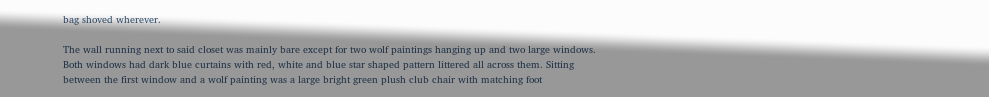bag shoved wherever.

The wall running next to said closet was mainly bare except for two wolf paintings hanging up and two large windows. Both windows had dark blue curtains with red, white and blue star shaped pattern littered all across them. Sitting between the first window and a wolf painting was a large bright green plush club chair with matching foot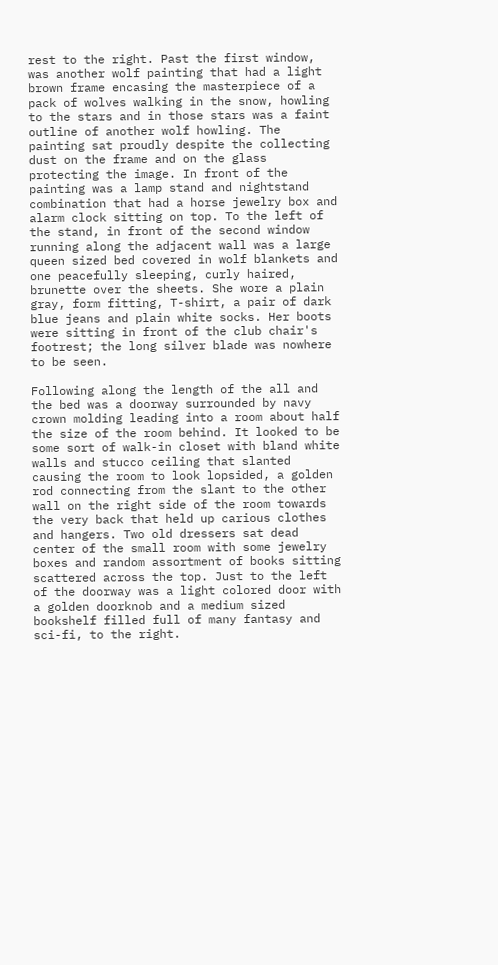rest to the right. Past the first window, was another wolf painting that had a light brown frame encasing the masterpiece of a pack of wolves walking in the snow, howling to the stars and in those stars was a faint outline of another wolf howling. The painting sat proudly despite the collecting dust on the frame and on the glass protecting the image. In front of the painting was a lamp stand and nightstand combination that had a horse jewelry box and alarm clock sitting on top. To the left of the stand, in front of the second window running along the adjacent wall was a large queen sized bed covered in wolf blankets and one peacefully sleeping, curly haired, brunette over the sheets. She wore a plain gray, form fitting, T-shirt, a pair of dark blue jeans and plain white socks. Her boots were sitting in front of the club chair's footrest; the long silver blade was nowhere to be seen.

Following along the length of the all and the bed was a doorway surrounded by navy crown molding leading into a room about half the size of the room behind. It looked to be some sort of walk-in closet with bland white walls and stucco ceiling that slanted causing the room to look lopsided, a golden rod connecting from the slant to the other wall on the right side of the room towards the very back that held up carious clothes and hangers. Two old dressers sat dead center of the small room with some jewelry boxes and random assortment of books sitting scattered across the top. Just to the left of the doorway was a light colored door with a golden doorknob and a medium sized bookshelf filled full of many fantasy and sci-fi, to the right.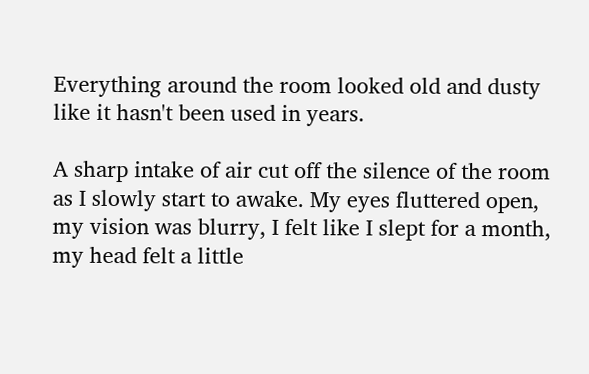Everything around the room looked old and dusty like it hasn't been used in years.

A sharp intake of air cut off the silence of the room as I slowly start to awake. My eyes fluttered open, my vision was blurry, I felt like I slept for a month, my head felt a little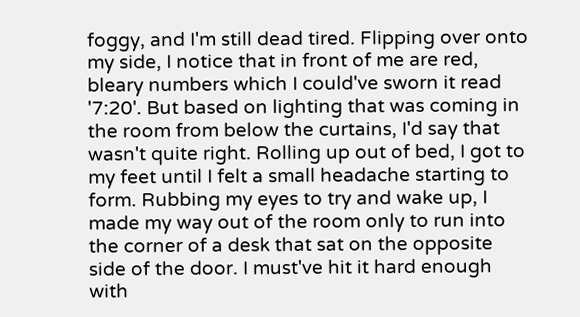foggy, and I'm still dead tired. Flipping over onto my side, I notice that in front of me are red, bleary numbers which I could've sworn it read '7:20'. But based on lighting that was coming in the room from below the curtains, I'd say that wasn't quite right. Rolling up out of bed, I got to my feet until I felt a small headache starting to form. Rubbing my eyes to try and wake up, I made my way out of the room only to run into the corner of a desk that sat on the opposite side of the door. I must've hit it hard enough with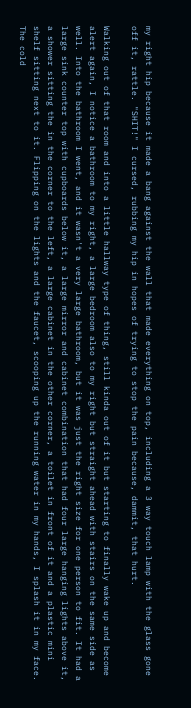my right hip because it made a bang against the wall that made everything on top, including a 3 way touch lamp with the glass gone off it, rattle. "SHIT!" I cursed, rubbing my hip in hopes of trying to stop the pain because, dammit, that hurt.

Walking out of that room and into a little hallway type of thing, still kinda out of it but starting to finally wake up and become alert again, I notice a bathroom to my right, a large bedroom also to my right but straight ahead with stairs on the same side as well. Into the bathroom I went, and it wasn't a very large bathroom, but it was just the right size for one person to fit. It had a large sink counter top with cupboards below it, a large mirror and cabinet combination that had four large hanging lights above it, a shower sitting the in the corner to the left, a large cabinet in the other corner, a toilet in front of it and a plastic mini shelf sitting next to it. Flipping on the lights and the faucet, scooping up the running water in my hands, I splash it in my face. The cold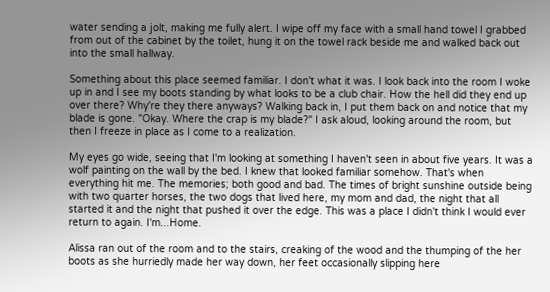water sending a jolt, making me fully alert. I wipe off my face with a small hand towel I grabbed from out of the cabinet by the toilet, hung it on the towel rack beside me and walked back out into the small hallway.

Something about this place seemed familiar. I don't what it was. I look back into the room I woke up in and I see my boots standing by what looks to be a club chair. How the hell did they end up over there? Why're they there anyways? Walking back in, I put them back on and notice that my blade is gone. "Okay. Where the crap is my blade?" I ask aloud, looking around the room, but then I freeze in place as I come to a realization.

My eyes go wide, seeing that I'm looking at something I haven't seen in about five years. It was a wolf painting on the wall by the bed. I knew that looked familiar somehow. That's when everything hit me. The memories; both good and bad. The times of bright sunshine outside being with two quarter horses, the two dogs that lived here, my mom and dad, the night that all started it and the night that pushed it over the edge. This was a place I didn't think I would ever return to again. I'm...Home.

Alissa ran out of the room and to the stairs, creaking of the wood and the thumping of the her boots as she hurriedly made her way down, her feet occasionally slipping here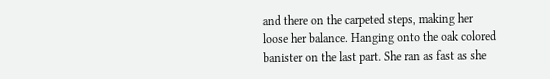and there on the carpeted steps, making her loose her balance. Hanging onto the oak colored banister on the last part. She ran as fast as she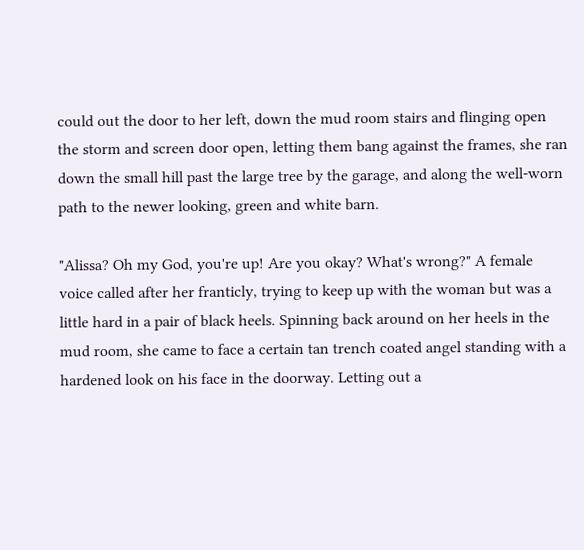could out the door to her left, down the mud room stairs and flinging open the storm and screen door open, letting them bang against the frames, she ran down the small hill past the large tree by the garage, and along the well-worn path to the newer looking, green and white barn.

"Alissa? Oh my God, you're up! Are you okay? What's wrong?" A female voice called after her franticly, trying to keep up with the woman but was a little hard in a pair of black heels. Spinning back around on her heels in the mud room, she came to face a certain tan trench coated angel standing with a hardened look on his face in the doorway. Letting out a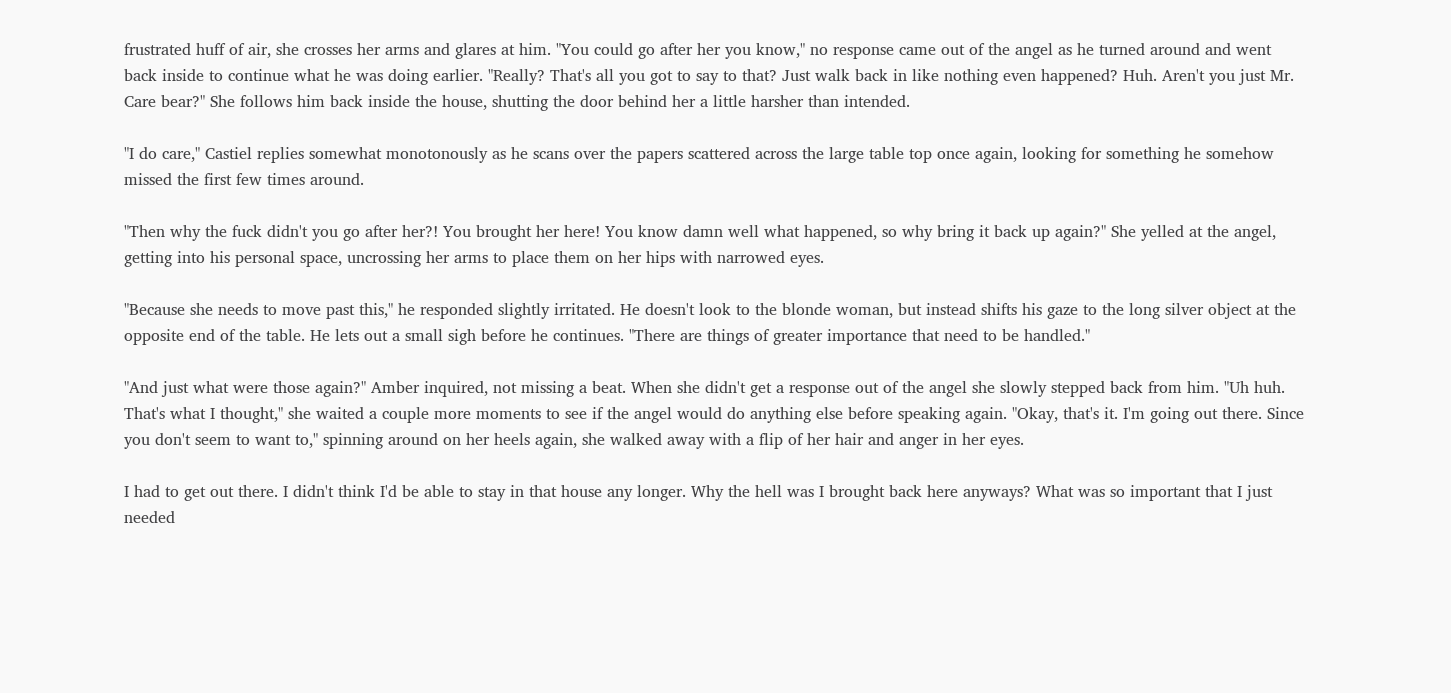frustrated huff of air, she crosses her arms and glares at him. "You could go after her you know," no response came out of the angel as he turned around and went back inside to continue what he was doing earlier. "Really? That's all you got to say to that? Just walk back in like nothing even happened? Huh. Aren't you just Mr. Care bear?" She follows him back inside the house, shutting the door behind her a little harsher than intended.

"I do care," Castiel replies somewhat monotonously as he scans over the papers scattered across the large table top once again, looking for something he somehow missed the first few times around.

"Then why the fuck didn't you go after her?! You brought her here! You know damn well what happened, so why bring it back up again?" She yelled at the angel, getting into his personal space, uncrossing her arms to place them on her hips with narrowed eyes.

"Because she needs to move past this," he responded slightly irritated. He doesn't look to the blonde woman, but instead shifts his gaze to the long silver object at the opposite end of the table. He lets out a small sigh before he continues. "There are things of greater importance that need to be handled."

"And just what were those again?" Amber inquired, not missing a beat. When she didn't get a response out of the angel she slowly stepped back from him. "Uh huh. That's what I thought," she waited a couple more moments to see if the angel would do anything else before speaking again. "Okay, that's it. I'm going out there. Since you don't seem to want to," spinning around on her heels again, she walked away with a flip of her hair and anger in her eyes.

I had to get out there. I didn't think I'd be able to stay in that house any longer. Why the hell was I brought back here anyways? What was so important that I just needed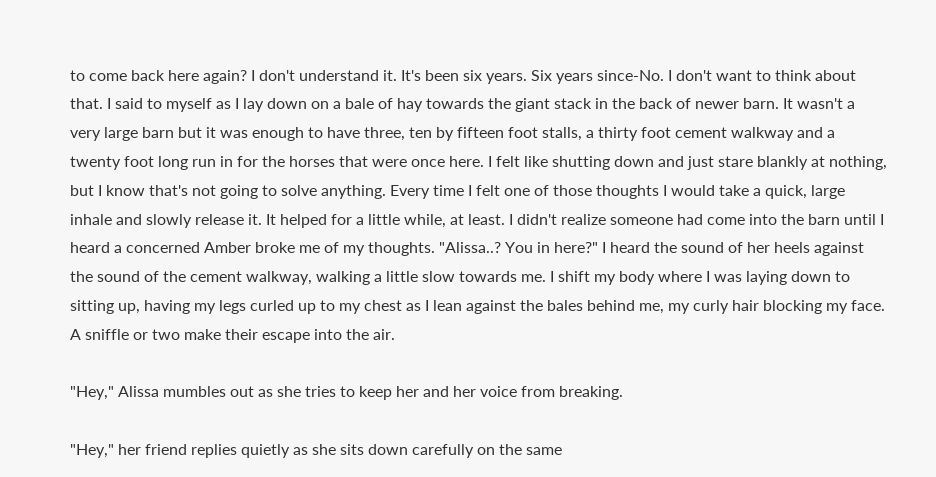to come back here again? I don't understand it. It's been six years. Six years since-No. I don't want to think about that. I said to myself as I lay down on a bale of hay towards the giant stack in the back of newer barn. It wasn't a very large barn but it was enough to have three, ten by fifteen foot stalls, a thirty foot cement walkway and a twenty foot long run in for the horses that were once here. I felt like shutting down and just stare blankly at nothing, but I know that's not going to solve anything. Every time I felt one of those thoughts I would take a quick, large inhale and slowly release it. It helped for a little while, at least. I didn't realize someone had come into the barn until I heard a concerned Amber broke me of my thoughts. "Alissa..? You in here?" I heard the sound of her heels against the sound of the cement walkway, walking a little slow towards me. I shift my body where I was laying down to sitting up, having my legs curled up to my chest as I lean against the bales behind me, my curly hair blocking my face. A sniffle or two make their escape into the air.

"Hey," Alissa mumbles out as she tries to keep her and her voice from breaking.

"Hey," her friend replies quietly as she sits down carefully on the same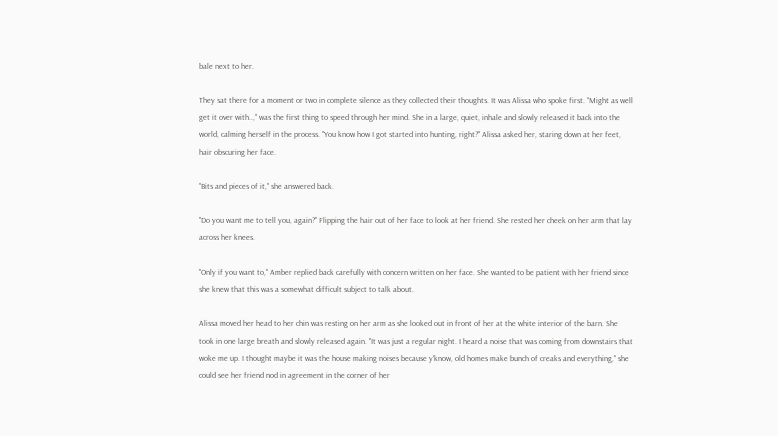bale next to her.

They sat there for a moment or two in complete silence as they collected their thoughts. It was Alissa who spoke first. "Might as well get it over with..," was the first thing to speed through her mind. She in a large, quiet, inhale and slowly released it back into the world, calming herself in the process. "You know how I got started into hunting, right?" Alissa asked her, staring down at her feet, hair obscuring her face.

"Bits and pieces of it," she answered back.

"Do you want me to tell you, again?" Flipping the hair out of her face to look at her friend. She rested her cheek on her arm that lay across her knees.

"Only if you want to," Amber replied back carefully with concern written on her face. She wanted to be patient with her friend since she knew that this was a somewhat difficult subject to talk about.

Alissa moved her head to her chin was resting on her arm as she looked out in front of her at the white interior of the barn. She took in one large breath and slowly released again. "It was just a regular night. I heard a noise that was coming from downstairs that woke me up. I thought maybe it was the house making noises because y'know, old homes make bunch of creaks and everything," she could see her friend nod in agreement in the corner of her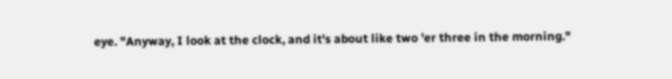eye. "Anyway, I look at the clock, and it's about like two 'er three in the morning."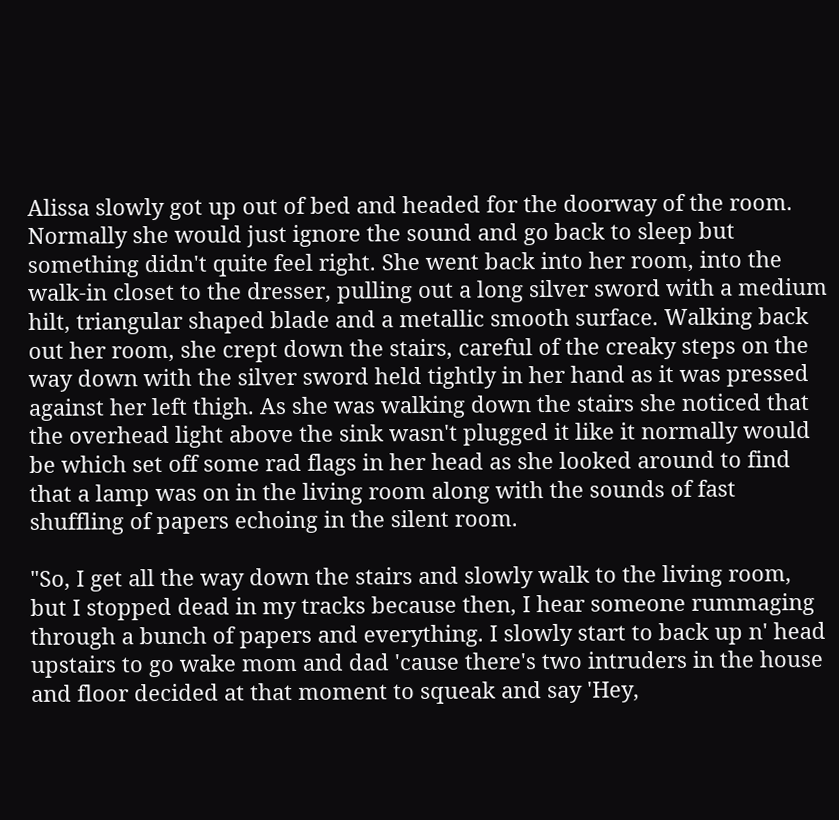Alissa slowly got up out of bed and headed for the doorway of the room. Normally she would just ignore the sound and go back to sleep but something didn't quite feel right. She went back into her room, into the walk-in closet to the dresser, pulling out a long silver sword with a medium hilt, triangular shaped blade and a metallic smooth surface. Walking back out her room, she crept down the stairs, careful of the creaky steps on the way down with the silver sword held tightly in her hand as it was pressed against her left thigh. As she was walking down the stairs she noticed that the overhead light above the sink wasn't plugged it like it normally would be which set off some rad flags in her head as she looked around to find that a lamp was on in the living room along with the sounds of fast shuffling of papers echoing in the silent room.

"So, I get all the way down the stairs and slowly walk to the living room, but I stopped dead in my tracks because then, I hear someone rummaging through a bunch of papers and everything. I slowly start to back up n' head upstairs to go wake mom and dad 'cause there's two intruders in the house and floor decided at that moment to squeak and say 'Hey,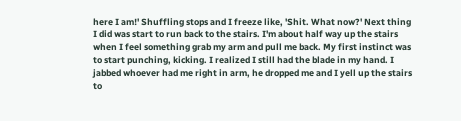here I am!' Shuffling stops and I freeze like, 'Shit. What now?' Next thing I did was start to run back to the stairs. I'm about half way up the stairs when I feel something grab my arm and pull me back. My first instinct was to start punching, kicking. I realized I still had the blade in my hand. I jabbed whoever had me right in arm, he dropped me and I yell up the stairs to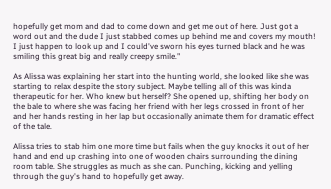hopefully get mom and dad to come down and get me out of here. Just got a word out and the dude I just stabbed comes up behind me and covers my mouth! I just happen to look up and I could've sworn his eyes turned black and he was smiling this great big and really creepy smile."

As Alissa was explaining her start into the hunting world, she looked like she was starting to relax despite the story subject. Maybe telling all of this was kinda therapeutic for her. Who knew but herself? She opened up, shifting her body on the bale to where she was facing her friend with her legs crossed in front of her and her hands resting in her lap but occasionally animate them for dramatic effect of the tale.

Alissa tries to stab him one more time but fails when the guy knocks it out of her hand and end up crashing into one of wooden chairs surrounding the dining room table. She struggles as much as she can. Punching, kicking and yelling through the guy's hand to hopefully get away.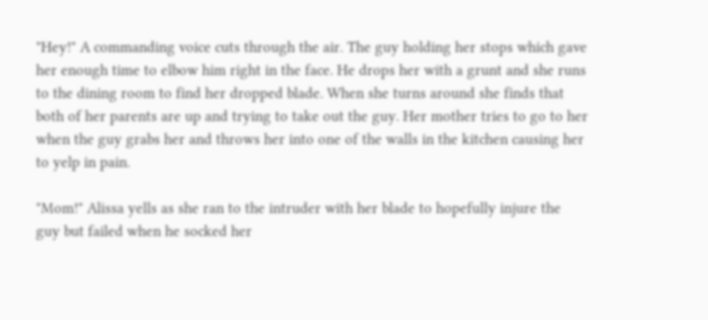"Hey!" A commanding voice cuts through the air. The guy holding her stops which gave her enough time to elbow him right in the face. He drops her with a grunt and she runs to the dining room to find her dropped blade. When she turns around she finds that both of her parents are up and trying to take out the guy. Her mother tries to go to her when the guy grabs her and throws her into one of the walls in the kitchen causing her to yelp in pain.

"Mom!" Alissa yells as she ran to the intruder with her blade to hopefully injure the guy but failed when he socked her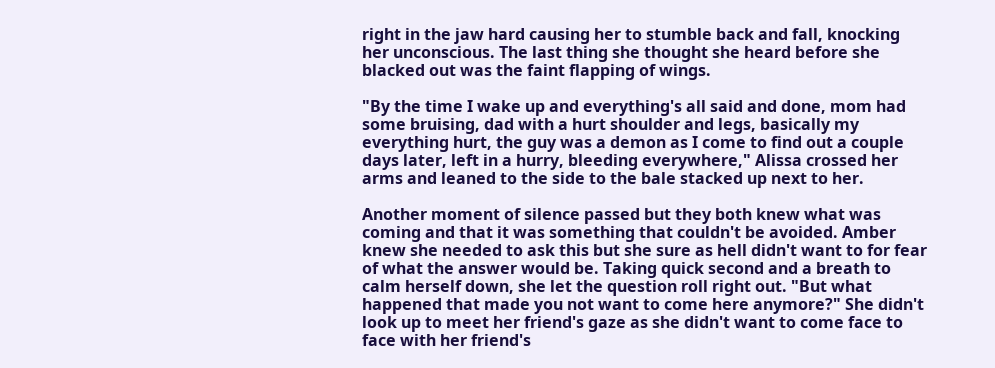right in the jaw hard causing her to stumble back and fall, knocking her unconscious. The last thing she thought she heard before she blacked out was the faint flapping of wings.

"By the time I wake up and everything's all said and done, mom had some bruising, dad with a hurt shoulder and legs, basically my everything hurt, the guy was a demon as I come to find out a couple days later, left in a hurry, bleeding everywhere," Alissa crossed her arms and leaned to the side to the bale stacked up next to her.

Another moment of silence passed but they both knew what was coming and that it was something that couldn't be avoided. Amber knew she needed to ask this but she sure as hell didn't want to for fear of what the answer would be. Taking quick second and a breath to calm herself down, she let the question roll right out. "But what happened that made you not want to come here anymore?" She didn't look up to meet her friend's gaze as she didn't want to come face to face with her friend's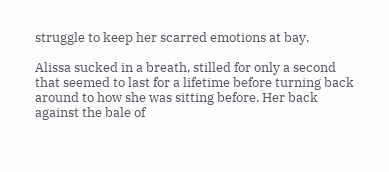struggle to keep her scarred emotions at bay.

Alissa sucked in a breath, stilled for only a second that seemed to last for a lifetime before turning back around to how she was sitting before. Her back against the bale of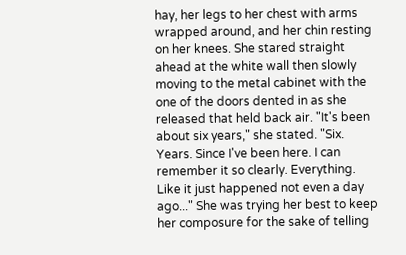hay, her legs to her chest with arms wrapped around, and her chin resting on her knees. She stared straight ahead at the white wall then slowly moving to the metal cabinet with the one of the doors dented in as she released that held back air. "It's been about six years," she stated. "Six. Years. Since I've been here. I can remember it so clearly. Everything. Like it just happened not even a day ago..." She was trying her best to keep her composure for the sake of telling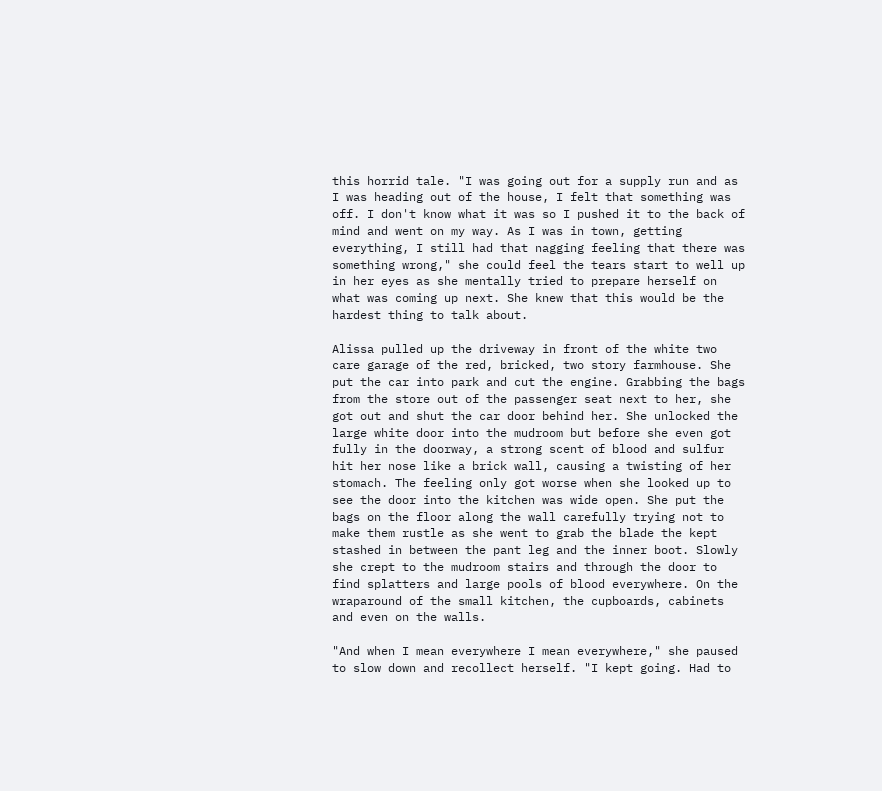this horrid tale. "I was going out for a supply run and as I was heading out of the house, I felt that something was off. I don't know what it was so I pushed it to the back of mind and went on my way. As I was in town, getting everything, I still had that nagging feeling that there was something wrong," she could feel the tears start to well up in her eyes as she mentally tried to prepare herself on what was coming up next. She knew that this would be the hardest thing to talk about.

Alissa pulled up the driveway in front of the white two care garage of the red, bricked, two story farmhouse. She put the car into park and cut the engine. Grabbing the bags from the store out of the passenger seat next to her, she got out and shut the car door behind her. She unlocked the large white door into the mudroom but before she even got fully in the doorway, a strong scent of blood and sulfur hit her nose like a brick wall, causing a twisting of her stomach. The feeling only got worse when she looked up to see the door into the kitchen was wide open. She put the bags on the floor along the wall carefully trying not to make them rustle as she went to grab the blade the kept stashed in between the pant leg and the inner boot. Slowly she crept to the mudroom stairs and through the door to find splatters and large pools of blood everywhere. On the wraparound of the small kitchen, the cupboards, cabinets and even on the walls.

"And when I mean everywhere I mean everywhere," she paused to slow down and recollect herself. "I kept going. Had to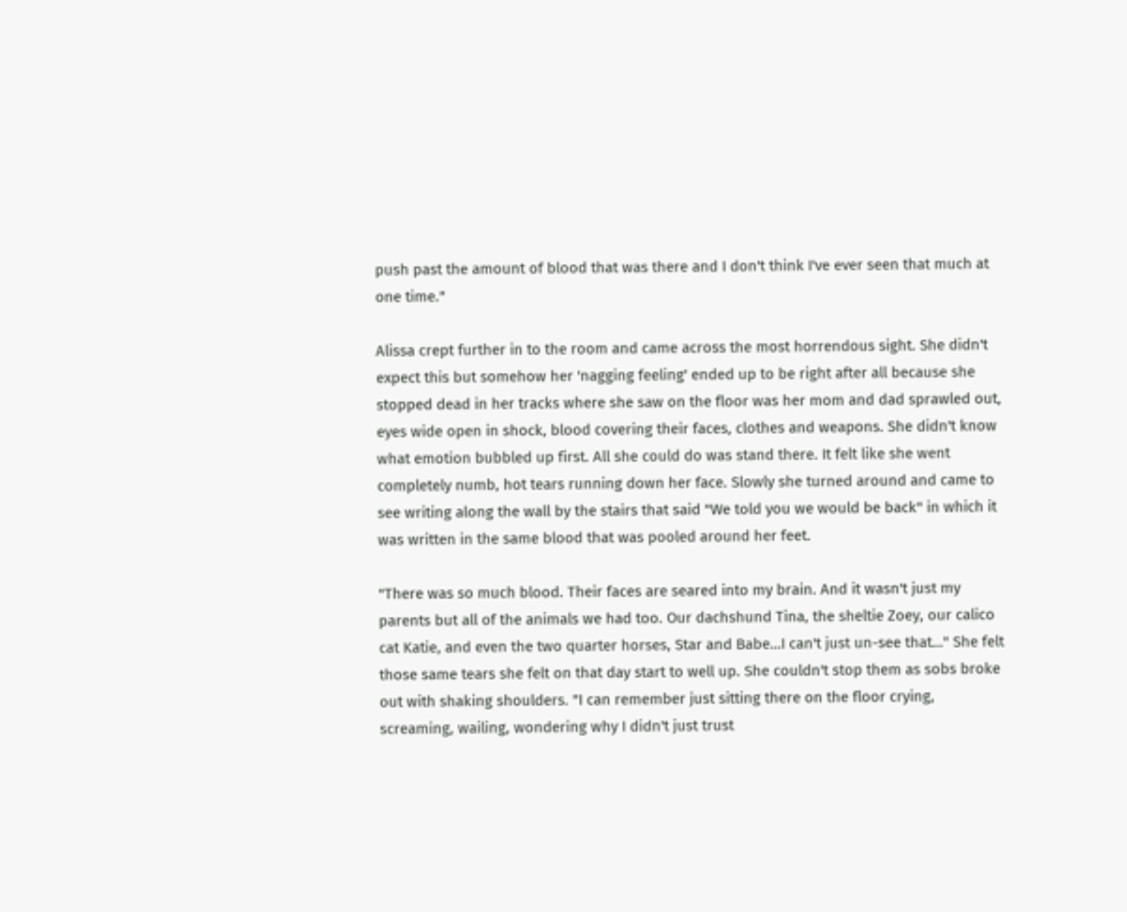push past the amount of blood that was there and I don't think I've ever seen that much at one time."

Alissa crept further in to the room and came across the most horrendous sight. She didn't expect this but somehow her 'nagging feeling' ended up to be right after all because she stopped dead in her tracks where she saw on the floor was her mom and dad sprawled out, eyes wide open in shock, blood covering their faces, clothes and weapons. She didn't know what emotion bubbled up first. All she could do was stand there. It felt like she went completely numb, hot tears running down her face. Slowly she turned around and came to see writing along the wall by the stairs that said "We told you we would be back" in which it was written in the same blood that was pooled around her feet.

"There was so much blood. Their faces are seared into my brain. And it wasn't just my parents but all of the animals we had too. Our dachshund Tina, the sheltie Zoey, our calico cat Katie, and even the two quarter horses, Star and Babe…I can't just un-see that…" She felt those same tears she felt on that day start to well up. She couldn't stop them as sobs broke out with shaking shoulders. "I can remember just sitting there on the floor crying, screaming, wailing, wondering why I didn't just trust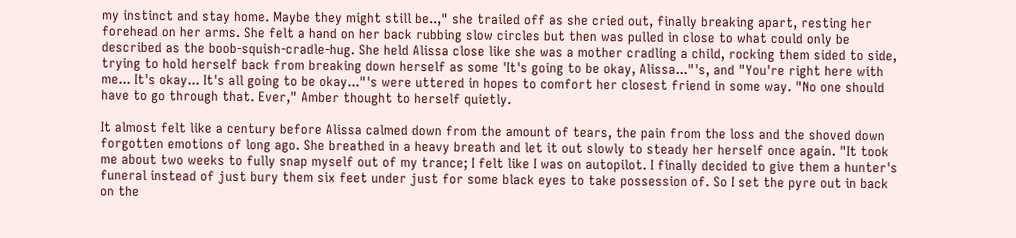my instinct and stay home. Maybe they might still be..," she trailed off as she cried out, finally breaking apart, resting her forehead on her arms. She felt a hand on her back rubbing slow circles but then was pulled in close to what could only be described as the boob-squish-cradle-hug. She held Alissa close like she was a mother cradling a child, rocking them sided to side, trying to hold herself back from breaking down herself as some 'It's going to be okay, Alissa..."'s, and "You're right here with me... It's okay... It's all going to be okay..."'s were uttered in hopes to comfort her closest friend in some way. "No one should have to go through that. Ever," Amber thought to herself quietly.

It almost felt like a century before Alissa calmed down from the amount of tears, the pain from the loss and the shoved down forgotten emotions of long ago. She breathed in a heavy breath and let it out slowly to steady her herself once again. "It took me about two weeks to fully snap myself out of my trance; I felt like I was on autopilot. I finally decided to give them a hunter's funeral instead of just bury them six feet under just for some black eyes to take possession of. So I set the pyre out in back on the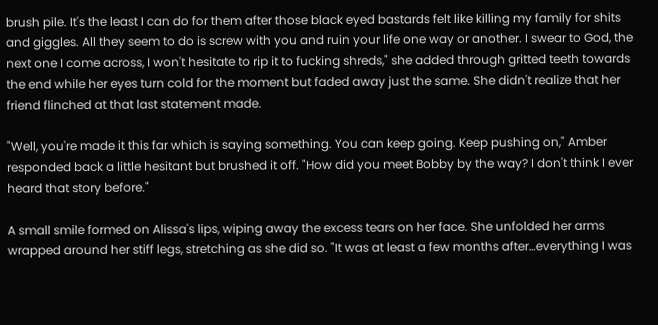brush pile. It's the least I can do for them after those black eyed bastards felt like killing my family for shits and giggles. All they seem to do is screw with you and ruin your life one way or another. I swear to God, the next one I come across, I won't hesitate to rip it to fucking shreds," she added through gritted teeth towards the end while her eyes turn cold for the moment but faded away just the same. She didn't realize that her friend flinched at that last statement made.

"Well, you're made it this far which is saying something. You can keep going. Keep pushing on," Amber responded back a little hesitant but brushed it off. "How did you meet Bobby by the way? I don't think I ever heard that story before."

A small smile formed on Alissa's lips, wiping away the excess tears on her face. She unfolded her arms wrapped around her stiff legs, stretching as she did so. "It was at least a few months after…everything I was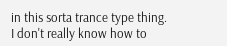in this sorta trance type thing. I don't really know how to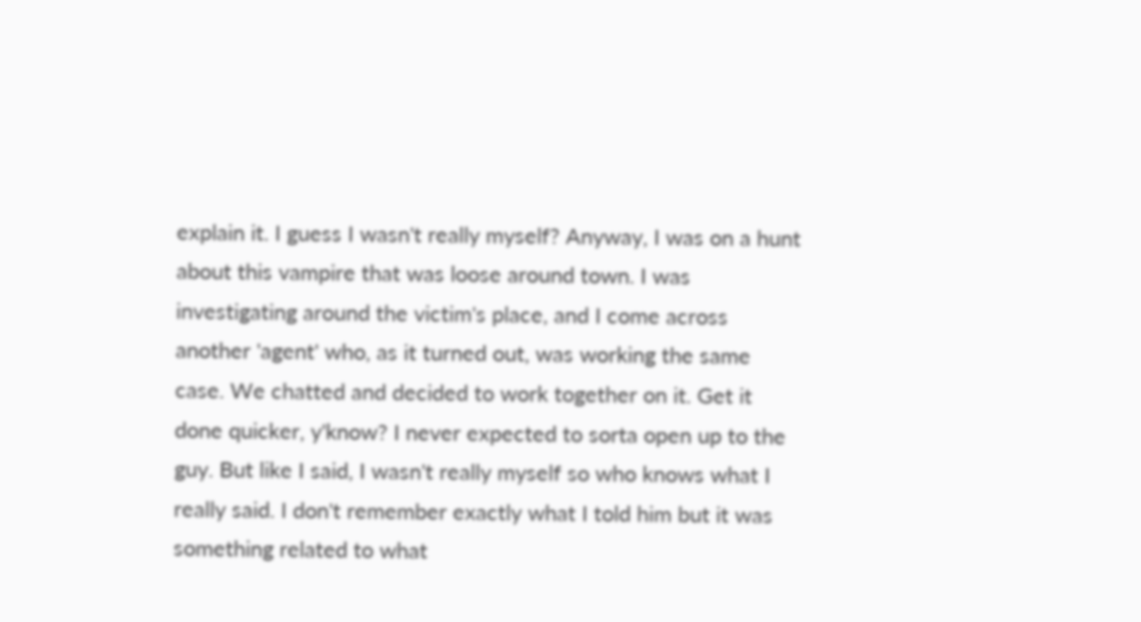explain it. I guess I wasn't really myself? Anyway, I was on a hunt about this vampire that was loose around town. I was investigating around the victim's place, and I come across another 'agent' who, as it turned out, was working the same case. We chatted and decided to work together on it. Get it done quicker, y'know? I never expected to sorta open up to the guy. But like I said, I wasn't really myself so who knows what I really said. I don't remember exactly what I told him but it was something related to what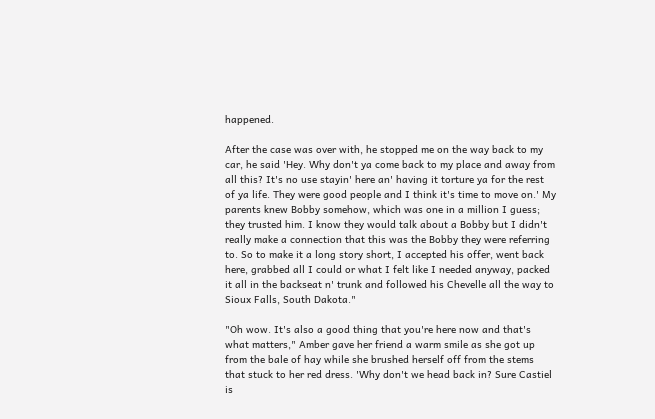happened.

After the case was over with, he stopped me on the way back to my car, he said 'Hey. Why don't ya come back to my place and away from all this? It's no use stayin' here an' having it torture ya for the rest of ya life. They were good people and I think it's time to move on.' My parents knew Bobby somehow, which was one in a million I guess; they trusted him. I know they would talk about a Bobby but I didn't really make a connection that this was the Bobby they were referring to. So to make it a long story short, I accepted his offer, went back here, grabbed all I could or what I felt like I needed anyway, packed it all in the backseat n' trunk and followed his Chevelle all the way to Sioux Falls, South Dakota."

"Oh wow. It's also a good thing that you're here now and that's what matters," Amber gave her friend a warm smile as she got up from the bale of hay while she brushed herself off from the stems that stuck to her red dress. 'Why don't we head back in? Sure Castiel is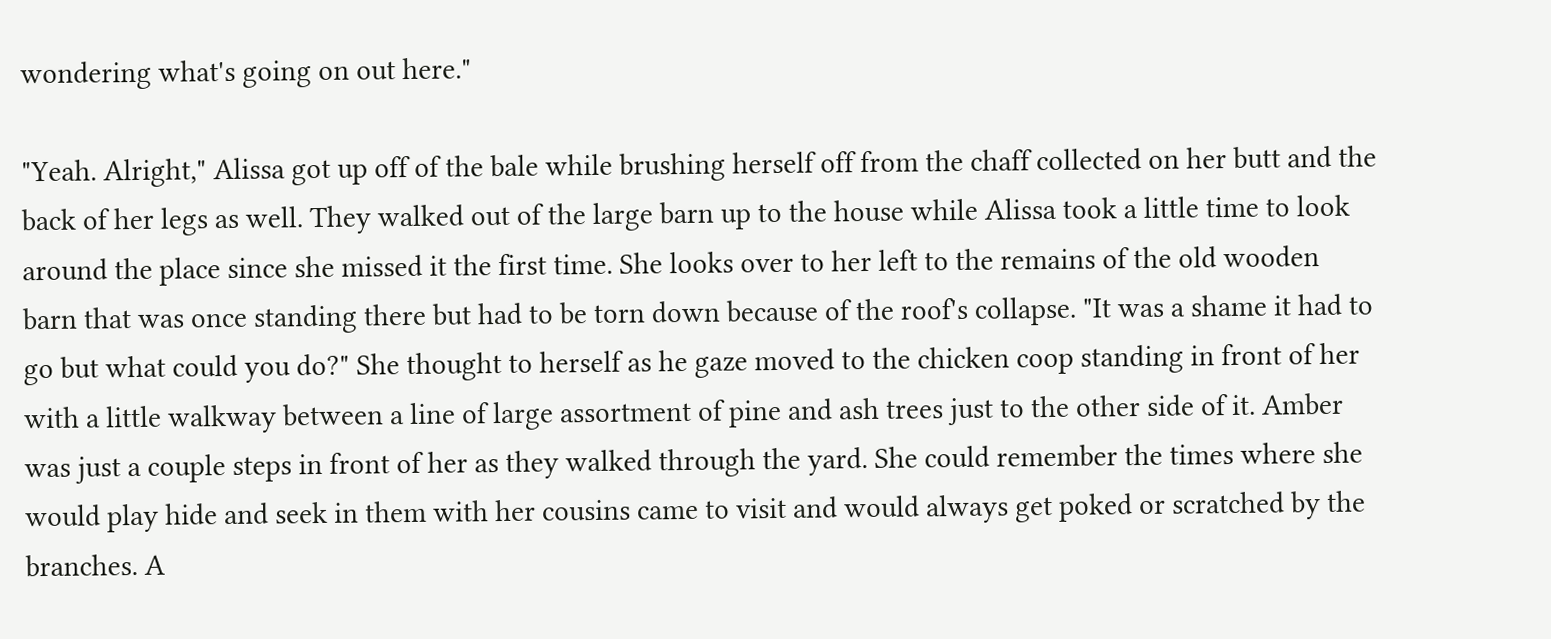wondering what's going on out here."

"Yeah. Alright," Alissa got up off of the bale while brushing herself off from the chaff collected on her butt and the back of her legs as well. They walked out of the large barn up to the house while Alissa took a little time to look around the place since she missed it the first time. She looks over to her left to the remains of the old wooden barn that was once standing there but had to be torn down because of the roof's collapse. "It was a shame it had to go but what could you do?" She thought to herself as he gaze moved to the chicken coop standing in front of her with a little walkway between a line of large assortment of pine and ash trees just to the other side of it. Amber was just a couple steps in front of her as they walked through the yard. She could remember the times where she would play hide and seek in them with her cousins came to visit and would always get poked or scratched by the branches. A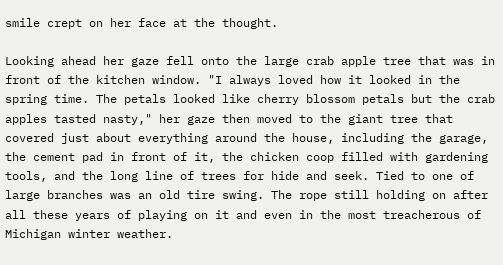smile crept on her face at the thought.

Looking ahead her gaze fell onto the large crab apple tree that was in front of the kitchen window. "I always loved how it looked in the spring time. The petals looked like cherry blossom petals but the crab apples tasted nasty," her gaze then moved to the giant tree that covered just about everything around the house, including the garage, the cement pad in front of it, the chicken coop filled with gardening tools, and the long line of trees for hide and seek. Tied to one of large branches was an old tire swing. The rope still holding on after all these years of playing on it and even in the most treacherous of Michigan winter weather.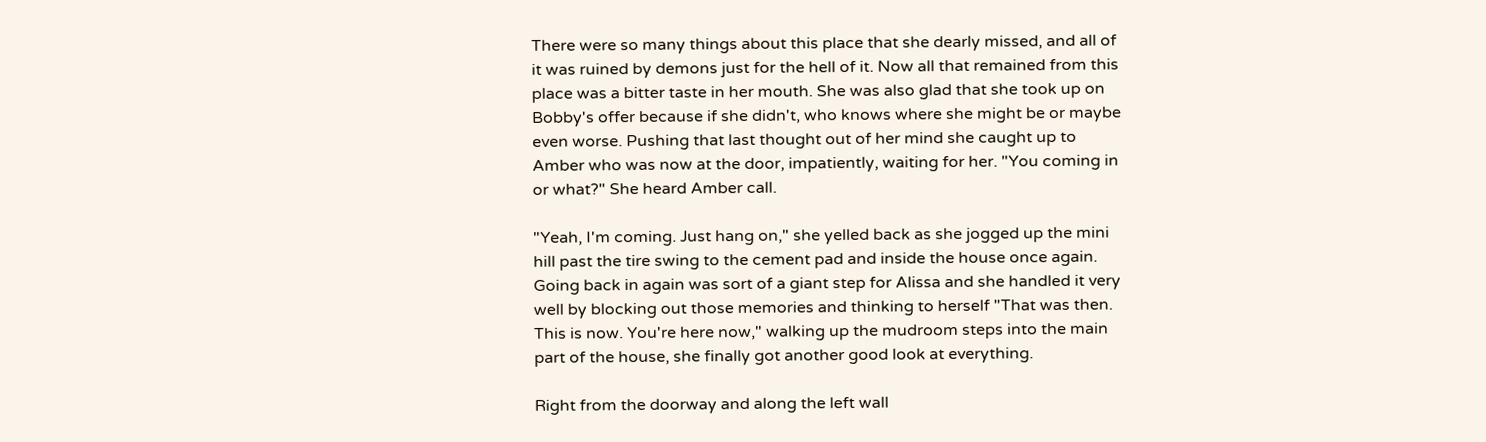There were so many things about this place that she dearly missed, and all of it was ruined by demons just for the hell of it. Now all that remained from this place was a bitter taste in her mouth. She was also glad that she took up on Bobby's offer because if she didn't, who knows where she might be or maybe even worse. Pushing that last thought out of her mind she caught up to Amber who was now at the door, impatiently, waiting for her. "You coming in or what?" She heard Amber call.

"Yeah, I'm coming. Just hang on," she yelled back as she jogged up the mini hill past the tire swing to the cement pad and inside the house once again. Going back in again was sort of a giant step for Alissa and she handled it very well by blocking out those memories and thinking to herself "That was then. This is now. You're here now," walking up the mudroom steps into the main part of the house, she finally got another good look at everything.

Right from the doorway and along the left wall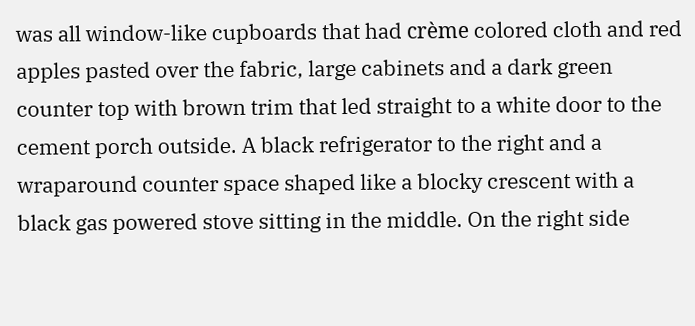was all window-like cupboards that had crème colored cloth and red apples pasted over the fabric, large cabinets and a dark green counter top with brown trim that led straight to a white door to the cement porch outside. A black refrigerator to the right and a wraparound counter space shaped like a blocky crescent with a black gas powered stove sitting in the middle. On the right side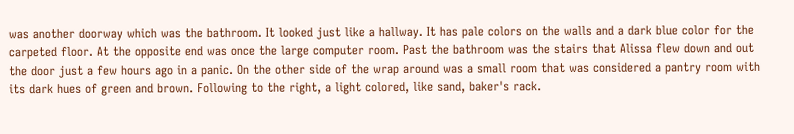was another doorway which was the bathroom. It looked just like a hallway. It has pale colors on the walls and a dark blue color for the carpeted floor. At the opposite end was once the large computer room. Past the bathroom was the stairs that Alissa flew down and out the door just a few hours ago in a panic. On the other side of the wrap around was a small room that was considered a pantry room with its dark hues of green and brown. Following to the right, a light colored, like sand, baker's rack.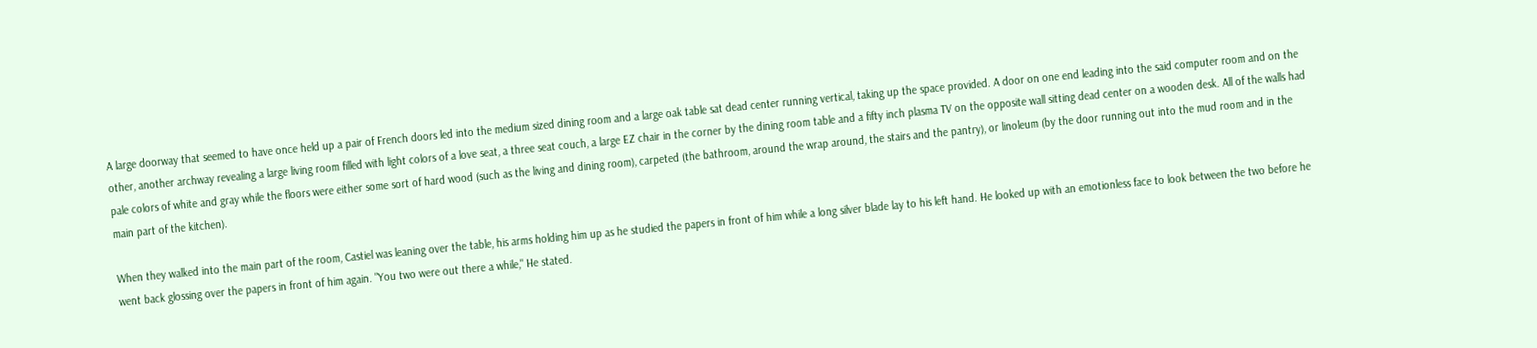A large doorway that seemed to have once held up a pair of French doors led into the medium sized dining room and a large oak table sat dead center running vertical, taking up the space provided. A door on one end leading into the said computer room and on the other, another archway revealing a large living room filled with light colors of a love seat, a three seat couch, a large EZ chair in the corner by the dining room table and a fifty inch plasma TV on the opposite wall sitting dead center on a wooden desk. All of the walls had pale colors of white and gray while the floors were either some sort of hard wood (such as the living and dining room), carpeted (the bathroom, around the wrap around, the stairs and the pantry), or linoleum (by the door running out into the mud room and in the main part of the kitchen).

When they walked into the main part of the room, Castiel was leaning over the table, his arms holding him up as he studied the papers in front of him while a long silver blade lay to his left hand. He looked up with an emotionless face to look between the two before he went back glossing over the papers in front of him again. "You two were out there a while," He stated.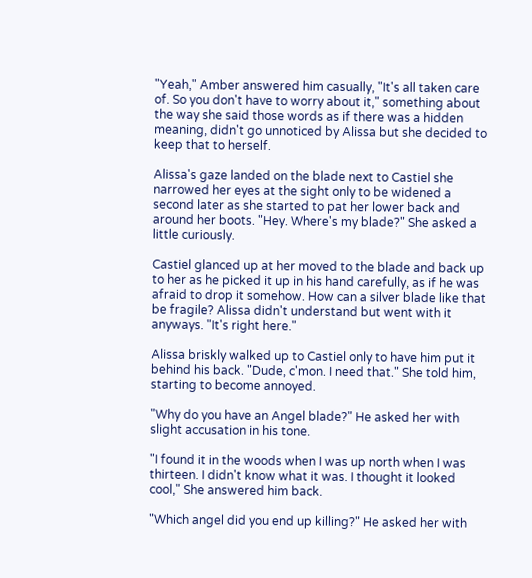"Yeah," Amber answered him casually, "It's all taken care of. So you don't have to worry about it," something about the way she said those words as if there was a hidden meaning, didn't go unnoticed by Alissa but she decided to keep that to herself.

Alissa's gaze landed on the blade next to Castiel she narrowed her eyes at the sight only to be widened a second later as she started to pat her lower back and around her boots. "Hey. Where's my blade?" She asked a little curiously.

Castiel glanced up at her moved to the blade and back up to her as he picked it up in his hand carefully, as if he was afraid to drop it somehow. How can a silver blade like that be fragile? Alissa didn't understand but went with it anyways. "It's right here."

Alissa briskly walked up to Castiel only to have him put it behind his back. "Dude, c'mon. I need that." She told him, starting to become annoyed.

"Why do you have an Angel blade?" He asked her with slight accusation in his tone.

"I found it in the woods when I was up north when I was thirteen. I didn't know what it was. I thought it looked cool," She answered him back.

"Which angel did you end up killing?" He asked her with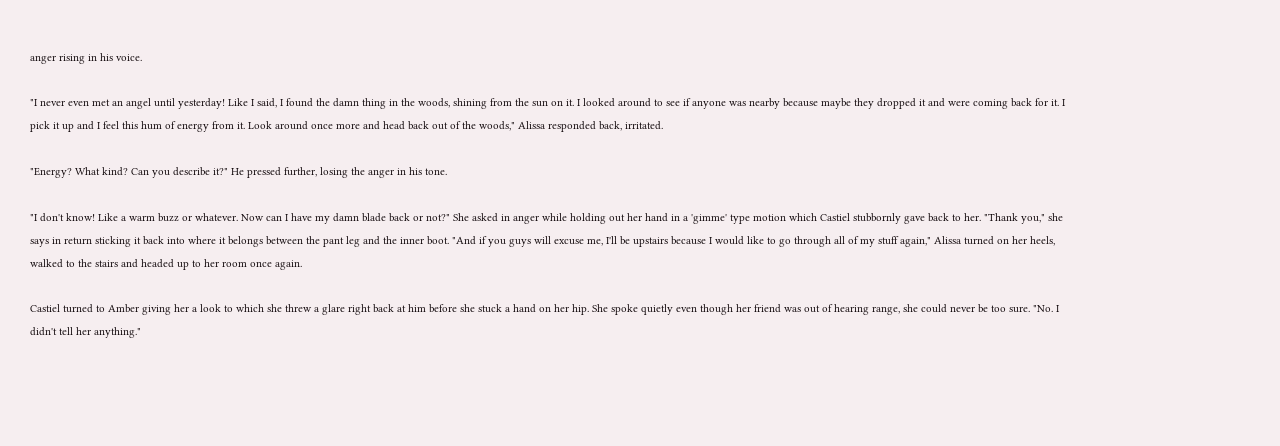anger rising in his voice.

"I never even met an angel until yesterday! Like I said, I found the damn thing in the woods, shining from the sun on it. I looked around to see if anyone was nearby because maybe they dropped it and were coming back for it. I pick it up and I feel this hum of energy from it. Look around once more and head back out of the woods," Alissa responded back, irritated.

"Energy? What kind? Can you describe it?" He pressed further, losing the anger in his tone.

"I don't know! Like a warm buzz or whatever. Now can I have my damn blade back or not?" She asked in anger while holding out her hand in a 'gimme' type motion which Castiel stubbornly gave back to her. "Thank you," she says in return sticking it back into where it belongs between the pant leg and the inner boot. "And if you guys will excuse me, I'll be upstairs because I would like to go through all of my stuff again," Alissa turned on her heels, walked to the stairs and headed up to her room once again.

Castiel turned to Amber giving her a look to which she threw a glare right back at him before she stuck a hand on her hip. She spoke quietly even though her friend was out of hearing range, she could never be too sure. "No. I didn't tell her anything."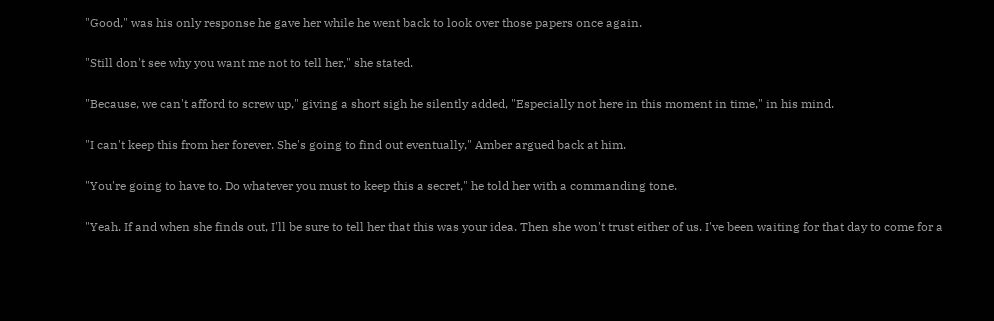"Good," was his only response he gave her while he went back to look over those papers once again.

"Still don't see why you want me not to tell her," she stated.

"Because, we can't afford to screw up," giving a short sigh he silently added, "Especially not here in this moment in time," in his mind.

"I can't keep this from her forever. She's going to find out eventually," Amber argued back at him.

"You're going to have to. Do whatever you must to keep this a secret," he told her with a commanding tone.

"Yeah. If and when she finds out, I'll be sure to tell her that this was your idea. Then she won't trust either of us. I've been waiting for that day to come for a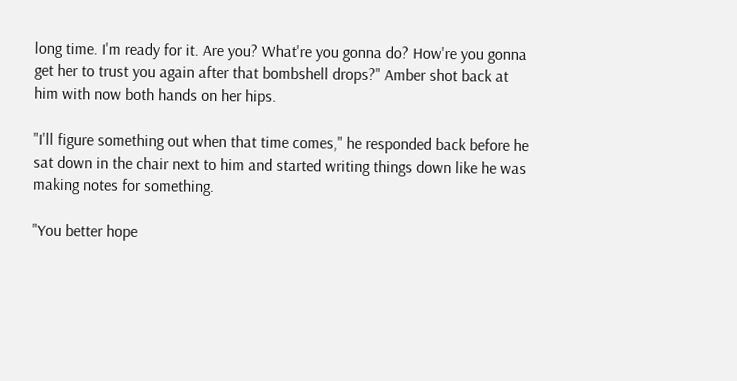long time. I'm ready for it. Are you? What're you gonna do? How're you gonna get her to trust you again after that bombshell drops?" Amber shot back at him with now both hands on her hips.

"I'll figure something out when that time comes," he responded back before he sat down in the chair next to him and started writing things down like he was making notes for something.

"You better hope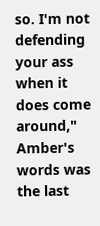so. I'm not defending your ass when it does come around," Amber's words was the last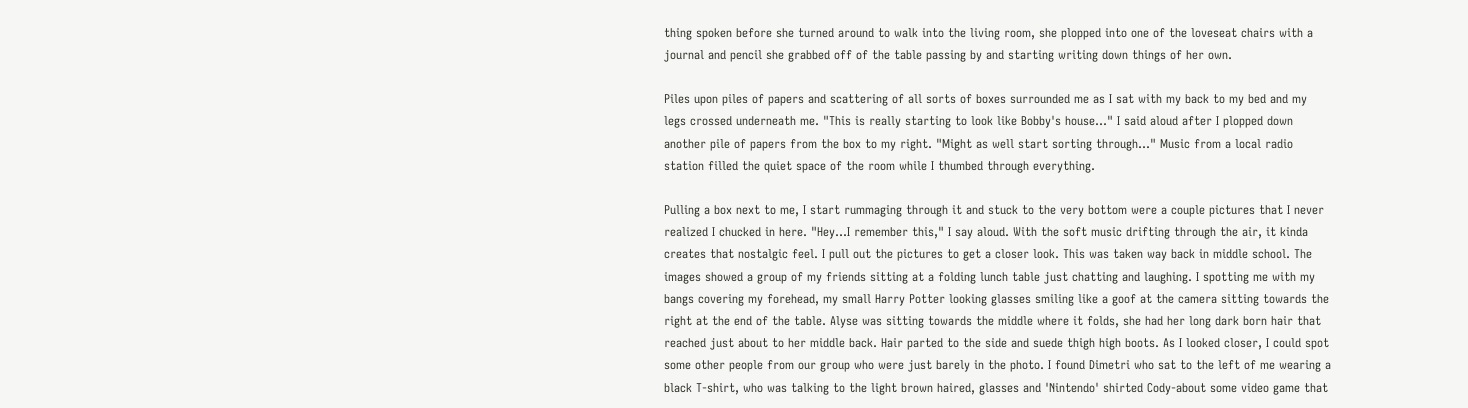thing spoken before she turned around to walk into the living room, she plopped into one of the loveseat chairs with a journal and pencil she grabbed off of the table passing by and starting writing down things of her own.

Piles upon piles of papers and scattering of all sorts of boxes surrounded me as I sat with my back to my bed and my legs crossed underneath me. "This is really starting to look like Bobby's house…" I said aloud after I plopped down another pile of papers from the box to my right. "Might as well start sorting through…" Music from a local radio station filled the quiet space of the room while I thumbed through everything.

Pulling a box next to me, I start rummaging through it and stuck to the very bottom were a couple pictures that I never realized I chucked in here. "Hey...I remember this," I say aloud. With the soft music drifting through the air, it kinda creates that nostalgic feel. I pull out the pictures to get a closer look. This was taken way back in middle school. The images showed a group of my friends sitting at a folding lunch table just chatting and laughing. I spotting me with my bangs covering my forehead, my small Harry Potter looking glasses smiling like a goof at the camera sitting towards the right at the end of the table. Alyse was sitting towards the middle where it folds, she had her long dark born hair that reached just about to her middle back. Hair parted to the side and suede thigh high boots. As I looked closer, I could spot some other people from our group who were just barely in the photo. I found Dimetri who sat to the left of me wearing a black T-shirt, who was talking to the light brown haired, glasses and 'Nintendo' shirted Cody-about some video game that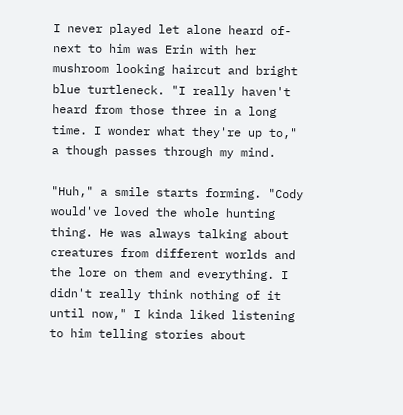I never played let alone heard of-next to him was Erin with her mushroom looking haircut and bright blue turtleneck. "I really haven't heard from those three in a long time. I wonder what they're up to," a though passes through my mind.

"Huh," a smile starts forming. "Cody would've loved the whole hunting thing. He was always talking about creatures from different worlds and the lore on them and everything. I didn't really think nothing of it until now," I kinda liked listening to him telling stories about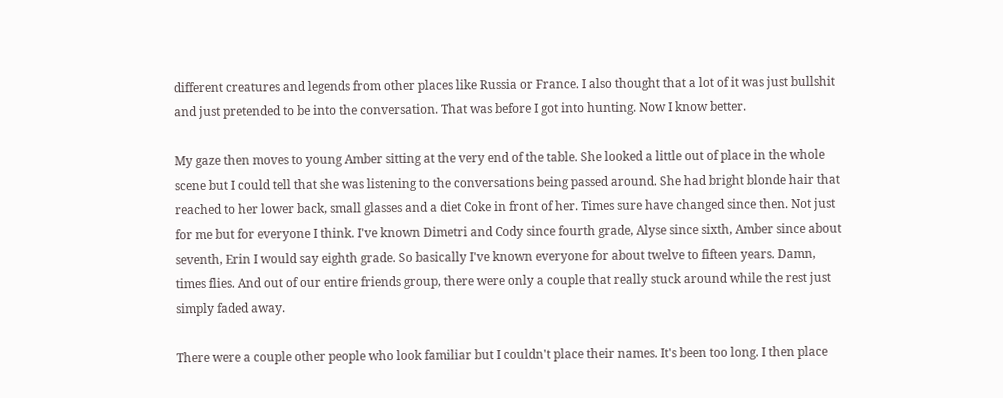different creatures and legends from other places like Russia or France. I also thought that a lot of it was just bullshit and just pretended to be into the conversation. That was before I got into hunting. Now I know better.

My gaze then moves to young Amber sitting at the very end of the table. She looked a little out of place in the whole scene but I could tell that she was listening to the conversations being passed around. She had bright blonde hair that reached to her lower back, small glasses and a diet Coke in front of her. Times sure have changed since then. Not just for me but for everyone I think. I've known Dimetri and Cody since fourth grade, Alyse since sixth, Amber since about seventh, Erin I would say eighth grade. So basically I've known everyone for about twelve to fifteen years. Damn, times flies. And out of our entire friends group, there were only a couple that really stuck around while the rest just simply faded away.

There were a couple other people who look familiar but I couldn't place their names. It's been too long. I then place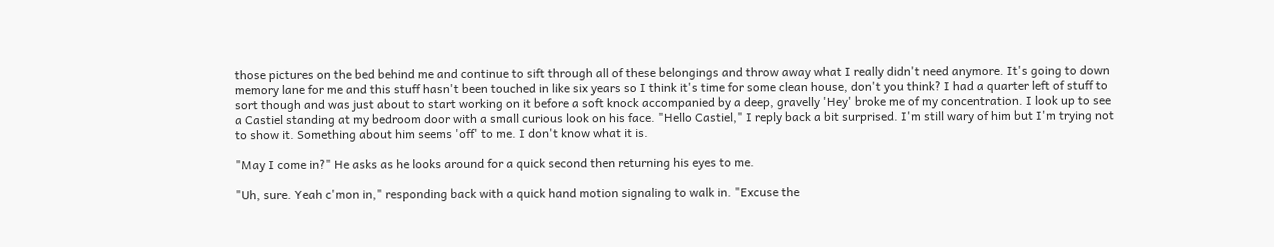those pictures on the bed behind me and continue to sift through all of these belongings and throw away what I really didn't need anymore. It's going to down memory lane for me and this stuff hasn't been touched in like six years so I think it's time for some clean house, don't you think? I had a quarter left of stuff to sort though and was just about to start working on it before a soft knock accompanied by a deep, gravelly 'Hey' broke me of my concentration. I look up to see a Castiel standing at my bedroom door with a small curious look on his face. "Hello Castiel," I reply back a bit surprised. I'm still wary of him but I'm trying not to show it. Something about him seems 'off' to me. I don't know what it is.

"May I come in?" He asks as he looks around for a quick second then returning his eyes to me.

"Uh, sure. Yeah c'mon in," responding back with a quick hand motion signaling to walk in. "Excuse the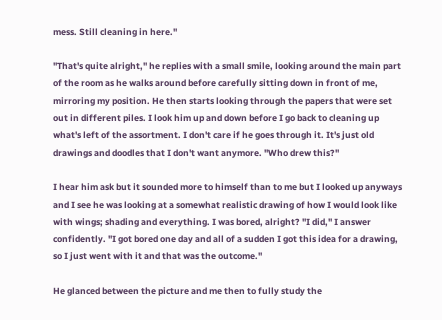mess. Still cleaning in here."

"That's quite alright," he replies with a small smile, looking around the main part of the room as he walks around before carefully sitting down in front of me, mirroring my position. He then starts looking through the papers that were set out in different piles. I look him up and down before I go back to cleaning up what's left of the assortment. I don't care if he goes through it. It's just old drawings and doodles that I don't want anymore. "Who drew this?"

I hear him ask but it sounded more to himself than to me but I looked up anyways and I see he was looking at a somewhat realistic drawing of how I would look like with wings; shading and everything. I was bored, alright? "I did," I answer confidently. "I got bored one day and all of a sudden I got this idea for a drawing, so I just went with it and that was the outcome."

He glanced between the picture and me then to fully study the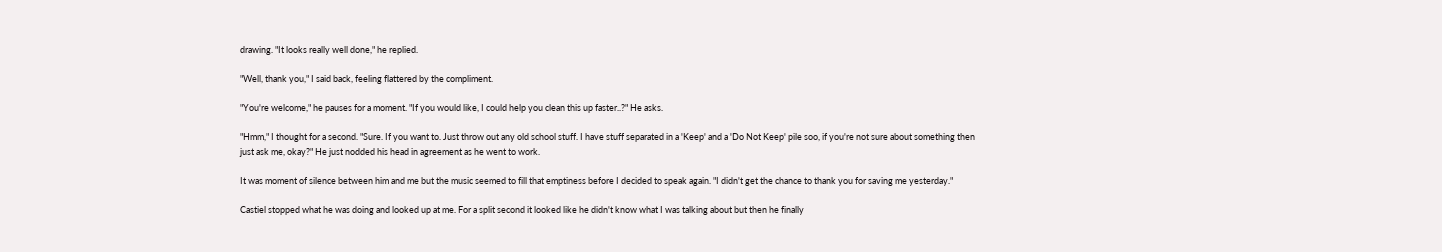drawing. "It looks really well done," he replied.

"Well, thank you," I said back, feeling flattered by the compliment.

"You're welcome," he pauses for a moment. "If you would like, I could help you clean this up faster..?" He asks.

"Hmm," I thought for a second. "Sure. If you want to. Just throw out any old school stuff. I have stuff separated in a 'Keep' and a 'Do Not Keep' pile soo, if you're not sure about something then just ask me, okay?" He just nodded his head in agreement as he went to work.

It was moment of silence between him and me but the music seemed to fill that emptiness before I decided to speak again. "I didn't get the chance to thank you for saving me yesterday."

Castiel stopped what he was doing and looked up at me. For a split second it looked like he didn't know what I was talking about but then he finally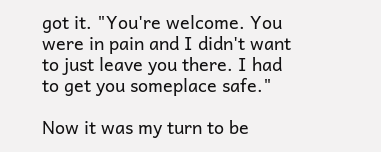got it. "You're welcome. You were in pain and I didn't want to just leave you there. I had to get you someplace safe."

Now it was my turn to be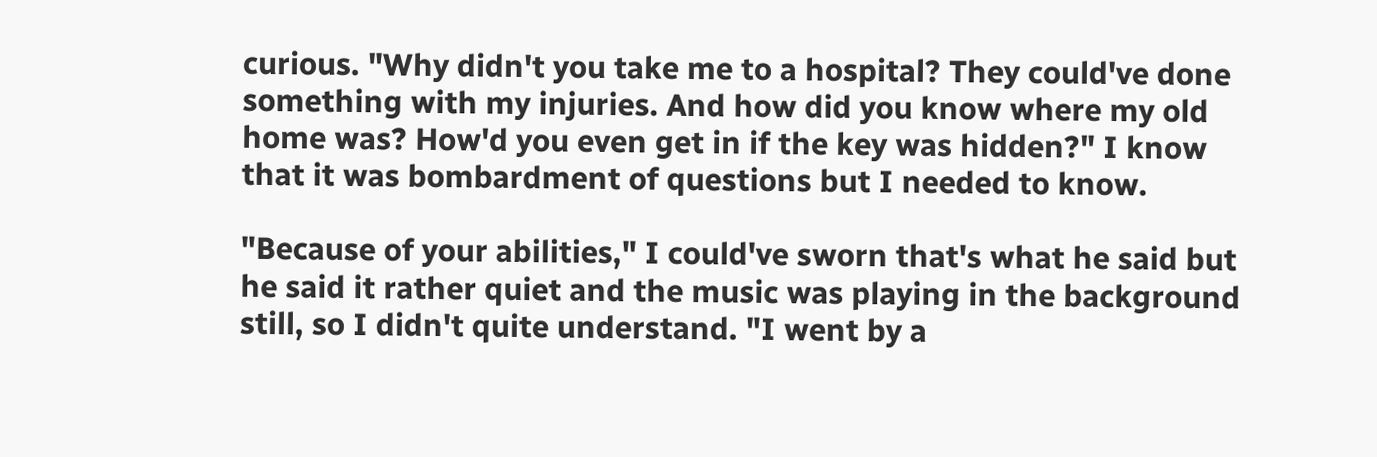curious. "Why didn't you take me to a hospital? They could've done something with my injuries. And how did you know where my old home was? How'd you even get in if the key was hidden?" I know that it was bombardment of questions but I needed to know.

"Because of your abilities," I could've sworn that's what he said but he said it rather quiet and the music was playing in the background still, so I didn't quite understand. "I went by a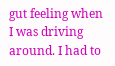gut feeling when I was driving around. I had to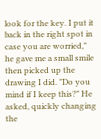look for the key. I put it back in the right spot in case you are worried," he gave me a small smile then picked up the drawing I did. "Do you mind if I keep this?" He asked, quickly changing the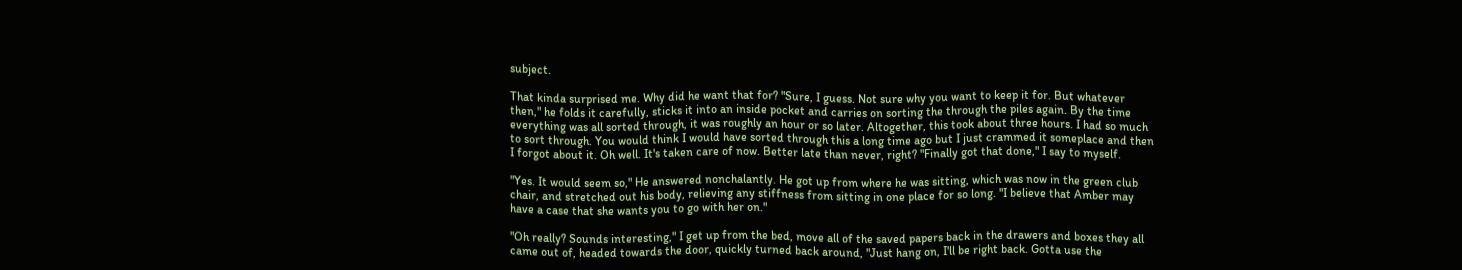subject.

That kinda surprised me. Why did he want that for? "Sure, I guess. Not sure why you want to keep it for. But whatever then," he folds it carefully, sticks it into an inside pocket and carries on sorting the through the piles again. By the time everything was all sorted through, it was roughly an hour or so later. Altogether, this took about three hours. I had so much to sort through. You would think I would have sorted through this a long time ago but I just crammed it someplace and then I forgot about it. Oh well. It's taken care of now. Better late than never, right? "Finally got that done," I say to myself.

"Yes. It would seem so," He answered nonchalantly. He got up from where he was sitting, which was now in the green club chair, and stretched out his body, relieving any stiffness from sitting in one place for so long. "I believe that Amber may have a case that she wants you to go with her on."

"Oh really? Sounds interesting," I get up from the bed, move all of the saved papers back in the drawers and boxes they all came out of, headed towards the door, quickly turned back around, "Just hang on, I'll be right back. Gotta use the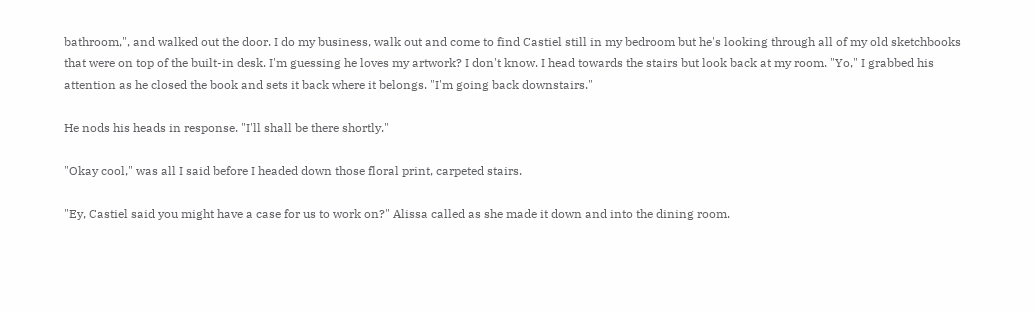bathroom,", and walked out the door. I do my business, walk out and come to find Castiel still in my bedroom but he's looking through all of my old sketchbooks that were on top of the built-in desk. I'm guessing he loves my artwork? I don't know. I head towards the stairs but look back at my room. "Yo," I grabbed his attention as he closed the book and sets it back where it belongs. "I'm going back downstairs."

He nods his heads in response. "I'll shall be there shortly."

"Okay cool," was all I said before I headed down those floral print, carpeted stairs.

"Ey, Castiel said you might have a case for us to work on?" Alissa called as she made it down and into the dining room.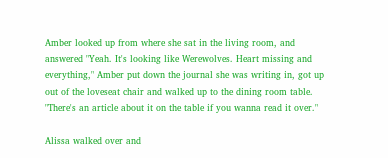Amber looked up from where she sat in the living room, and answered "Yeah. It's looking like Werewolves. Heart missing and everything," Amber put down the journal she was writing in, got up out of the loveseat chair and walked up to the dining room table. "There's an article about it on the table if you wanna read it over."

Alissa walked over and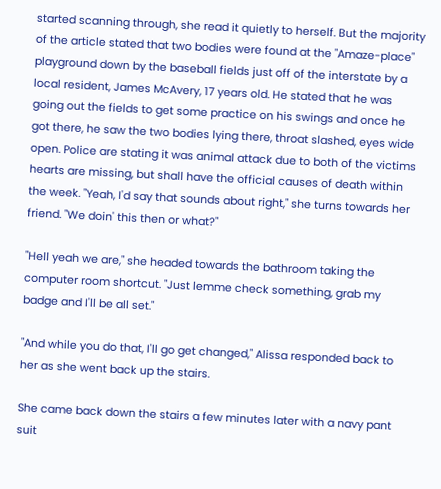started scanning through, she read it quietly to herself. But the majority of the article stated that two bodies were found at the "Amaze-place" playground down by the baseball fields just off of the interstate by a local resident, James McAvery, 17 years old. He stated that he was going out the fields to get some practice on his swings and once he got there, he saw the two bodies lying there, throat slashed, eyes wide open. Police are stating it was animal attack due to both of the victims hearts are missing, but shall have the official causes of death within the week. "Yeah, I'd say that sounds about right," she turns towards her friend. "We doin' this then or what?"

"Hell yeah we are," she headed towards the bathroom taking the computer room shortcut. "Just lemme check something, grab my badge and I'll be all set."

"And while you do that, I'll go get changed," Alissa responded back to her as she went back up the stairs.

She came back down the stairs a few minutes later with a navy pant suit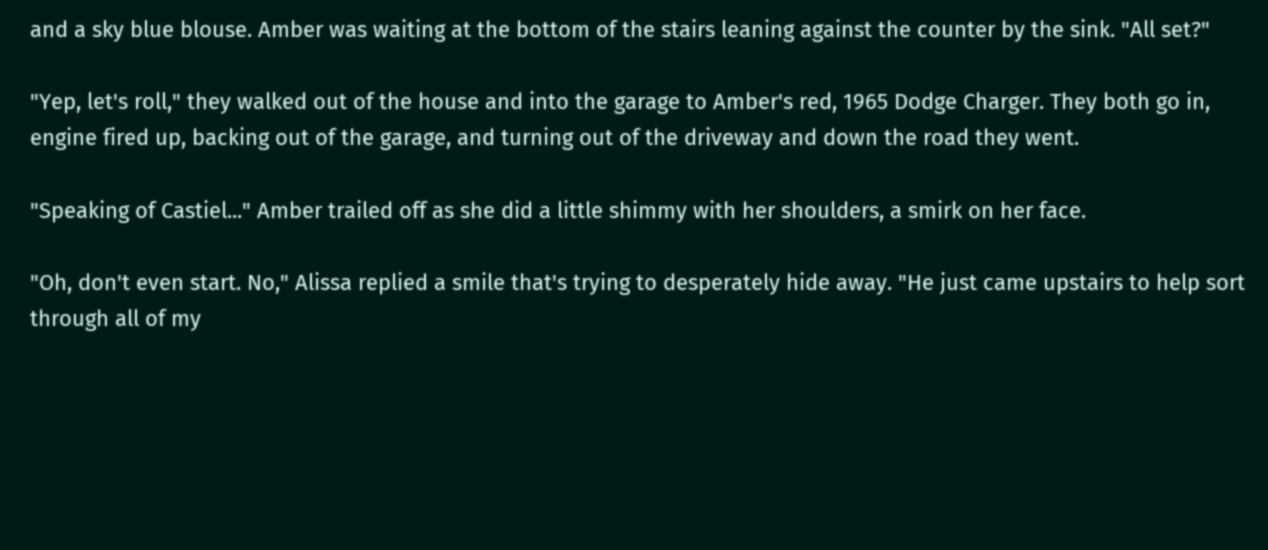and a sky blue blouse. Amber was waiting at the bottom of the stairs leaning against the counter by the sink. "All set?"

"Yep, let's roll," they walked out of the house and into the garage to Amber's red, 1965 Dodge Charger. They both go in, engine fired up, backing out of the garage, and turning out of the driveway and down the road they went.

"Speaking of Castiel..." Amber trailed off as she did a little shimmy with her shoulders, a smirk on her face.

"Oh, don't even start. No," Alissa replied a smile that's trying to desperately hide away. "He just came upstairs to help sort through all of my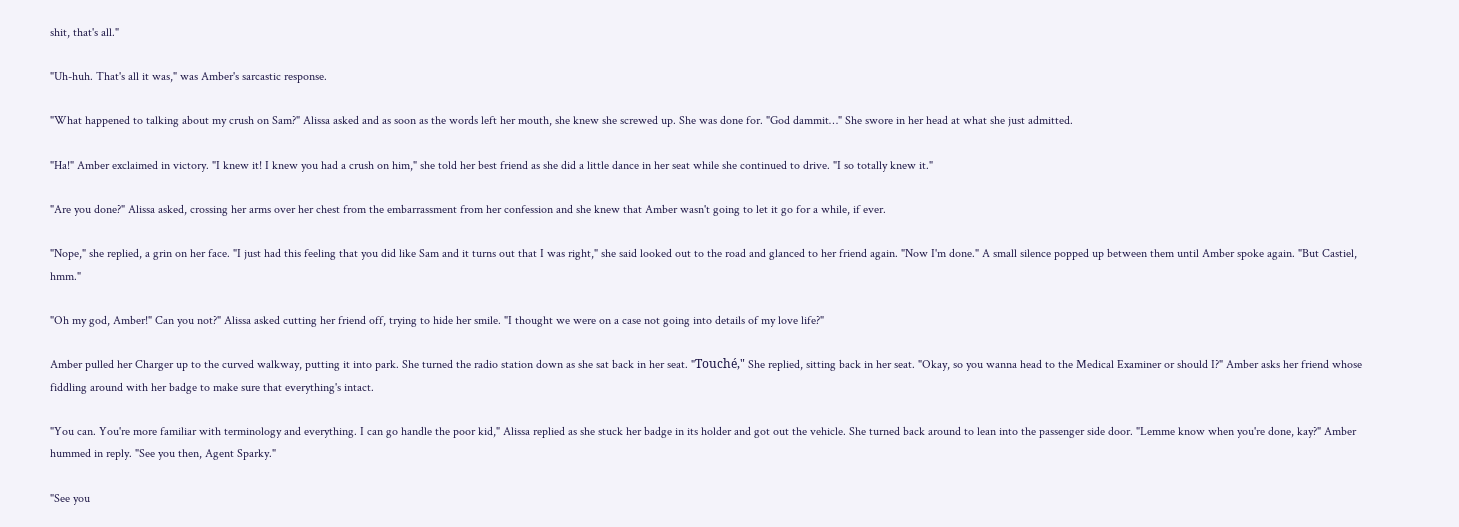shit, that's all."

"Uh-huh. That's all it was," was Amber's sarcastic response.

"What happened to talking about my crush on Sam?" Alissa asked and as soon as the words left her mouth, she knew she screwed up. She was done for. "God dammit…" She swore in her head at what she just admitted.

"Ha!" Amber exclaimed in victory. "I knew it! I knew you had a crush on him," she told her best friend as she did a little dance in her seat while she continued to drive. "I so totally knew it."

"Are you done?" Alissa asked, crossing her arms over her chest from the embarrassment from her confession and she knew that Amber wasn't going to let it go for a while, if ever.

"Nope," she replied, a grin on her face. "I just had this feeling that you did like Sam and it turns out that I was right," she said looked out to the road and glanced to her friend again. "Now I'm done." A small silence popped up between them until Amber spoke again. "But Castiel, hmm."

"Oh my god, Amber!" Can you not?" Alissa asked cutting her friend off, trying to hide her smile. "I thought we were on a case not going into details of my love life?"

Amber pulled her Charger up to the curved walkway, putting it into park. She turned the radio station down as she sat back in her seat. "Touché," She replied, sitting back in her seat. "Okay, so you wanna head to the Medical Examiner or should I?" Amber asks her friend whose fiddling around with her badge to make sure that everything's intact.

"You can. You're more familiar with terminology and everything. I can go handle the poor kid," Alissa replied as she stuck her badge in its holder and got out the vehicle. She turned back around to lean into the passenger side door. "Lemme know when you're done, kay?" Amber hummed in reply. "See you then, Agent Sparky."

"See you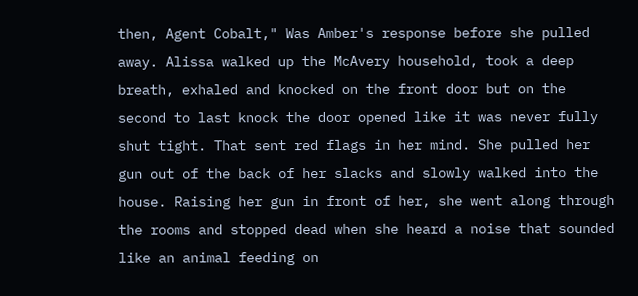then, Agent Cobalt," Was Amber's response before she pulled away. Alissa walked up the McAvery household, took a deep breath, exhaled and knocked on the front door but on the second to last knock the door opened like it was never fully shut tight. That sent red flags in her mind. She pulled her gun out of the back of her slacks and slowly walked into the house. Raising her gun in front of her, she went along through the rooms and stopped dead when she heard a noise that sounded like an animal feeding on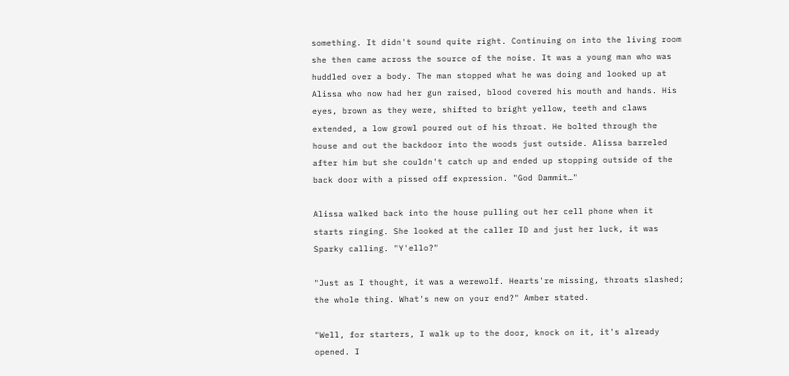something. It didn't sound quite right. Continuing on into the living room she then came across the source of the noise. It was a young man who was huddled over a body. The man stopped what he was doing and looked up at Alissa who now had her gun raised, blood covered his mouth and hands. His eyes, brown as they were, shifted to bright yellow, teeth and claws extended, a low growl poured out of his throat. He bolted through the house and out the backdoor into the woods just outside. Alissa barreled after him but she couldn't catch up and ended up stopping outside of the back door with a pissed off expression. "God Dammit…"

Alissa walked back into the house pulling out her cell phone when it starts ringing. She looked at the caller ID and just her luck, it was Sparky calling. "Y'ello?"

"Just as I thought, it was a werewolf. Hearts're missing, throats slashed; the whole thing. What's new on your end?" Amber stated.

"Well, for starters, I walk up to the door, knock on it, it's already opened. I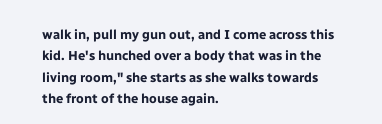walk in, pull my gun out, and I come across this kid. He's hunched over a body that was in the living room," she starts as she walks towards the front of the house again.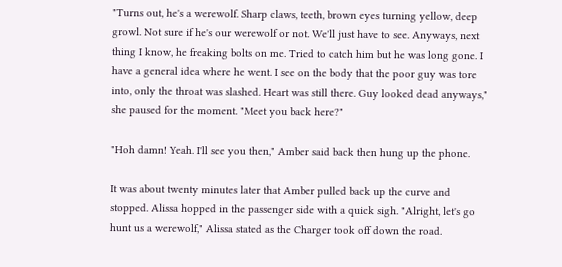"Turns out, he's a werewolf. Sharp claws, teeth, brown eyes turning yellow, deep growl. Not sure if he's our werewolf or not. We'll just have to see. Anyways, next thing I know, he freaking bolts on me. Tried to catch him but he was long gone. I have a general idea where he went. I see on the body that the poor guy was tore into, only the throat was slashed. Heart was still there. Guy looked dead anyways," she paused for the moment. "Meet you back here?"

"Hoh damn! Yeah. I'll see you then," Amber said back then hung up the phone.

It was about twenty minutes later that Amber pulled back up the curve and stopped. Alissa hopped in the passenger side with a quick sigh. "Alright, let's go hunt us a werewolf," Alissa stated as the Charger took off down the road.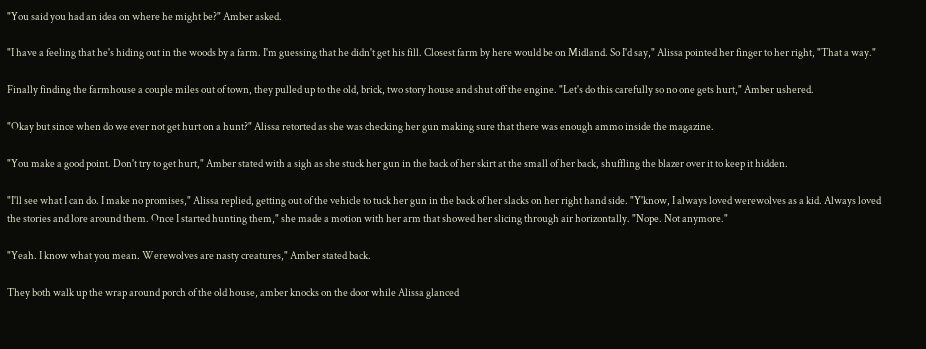"You said you had an idea on where he might be?" Amber asked.

"I have a feeling that he's hiding out in the woods by a farm. I'm guessing that he didn't get his fill. Closest farm by here would be on Midland. So I'd say," Alissa pointed her finger to her right, "That a way."

Finally finding the farmhouse a couple miles out of town, they pulled up to the old, brick, two story house and shut off the engine. "Let's do this carefully so no one gets hurt," Amber ushered.

"Okay but since when do we ever not get hurt on a hunt?" Alissa retorted as she was checking her gun making sure that there was enough ammo inside the magazine.

"You make a good point. Don't try to get hurt," Amber stated with a sigh as she stuck her gun in the back of her skirt at the small of her back, shuffling the blazer over it to keep it hidden.

"I'll see what I can do. I make no promises," Alissa replied, getting out of the vehicle to tuck her gun in the back of her slacks on her right hand side. "Y'know, I always loved werewolves as a kid. Always loved the stories and lore around them. Once I started hunting them," she made a motion with her arm that showed her slicing through air horizontally. "Nope. Not anymore."

"Yeah. I know what you mean. Werewolves are nasty creatures," Amber stated back.

They both walk up the wrap around porch of the old house, amber knocks on the door while Alissa glanced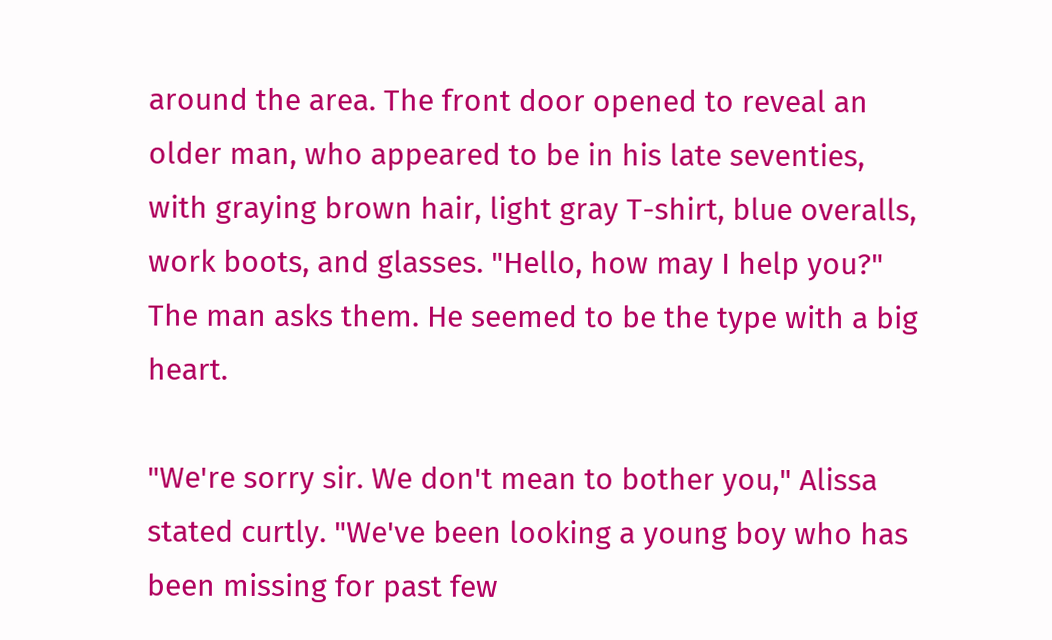around the area. The front door opened to reveal an older man, who appeared to be in his late seventies, with graying brown hair, light gray T-shirt, blue overalls, work boots, and glasses. "Hello, how may I help you?" The man asks them. He seemed to be the type with a big heart.

"We're sorry sir. We don't mean to bother you," Alissa stated curtly. "We've been looking a young boy who has been missing for past few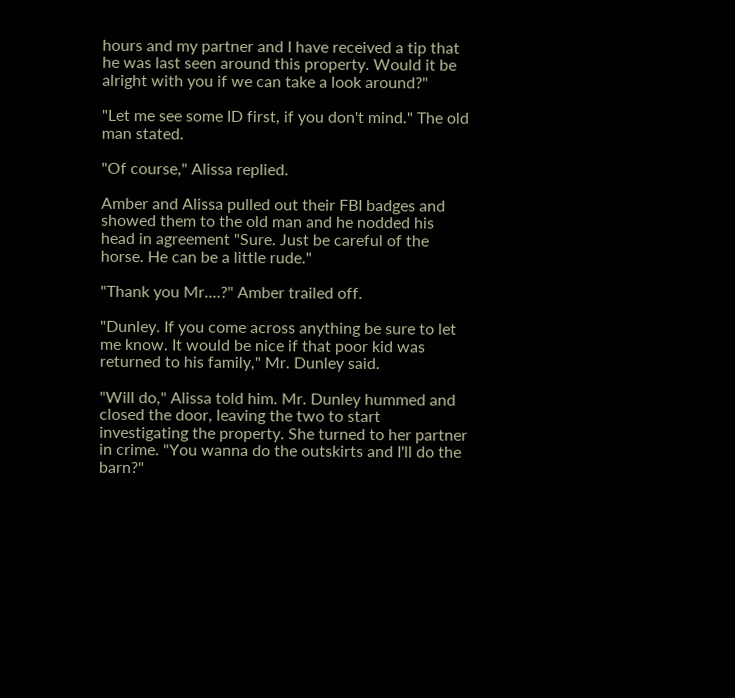hours and my partner and I have received a tip that he was last seen around this property. Would it be alright with you if we can take a look around?"

"Let me see some ID first, if you don't mind." The old man stated.

"Of course," Alissa replied.

Amber and Alissa pulled out their FBI badges and showed them to the old man and he nodded his head in agreement "Sure. Just be careful of the horse. He can be a little rude."

"Thank you Mr.…?" Amber trailed off.

"Dunley. If you come across anything be sure to let me know. It would be nice if that poor kid was returned to his family," Mr. Dunley said.

"Will do," Alissa told him. Mr. Dunley hummed and closed the door, leaving the two to start investigating the property. She turned to her partner in crime. "You wanna do the outskirts and I'll do the barn?"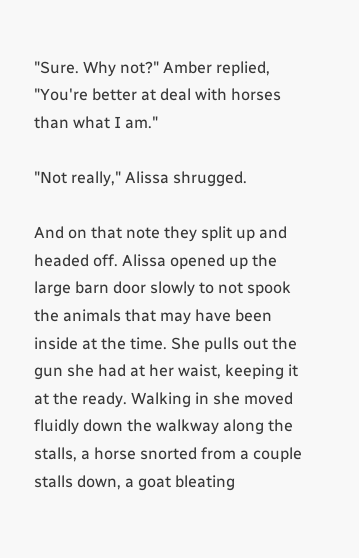"Sure. Why not?" Amber replied, "You're better at deal with horses than what I am."

"Not really," Alissa shrugged.

And on that note they split up and headed off. Alissa opened up the large barn door slowly to not spook the animals that may have been inside at the time. She pulls out the gun she had at her waist, keeping it at the ready. Walking in she moved fluidly down the walkway along the stalls, a horse snorted from a couple stalls down, a goat bleating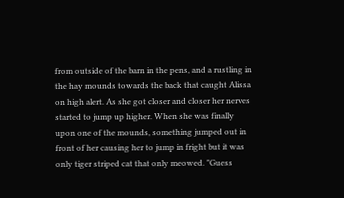from outside of the barn in the pens, and a rustling in the hay mounds towards the back that caught Alissa on high alert. As she got closer and closer her nerves started to jump up higher. When she was finally upon one of the mounds, something jumped out in front of her causing her to jump in fright but it was only tiger striped cat that only meowed. "Guess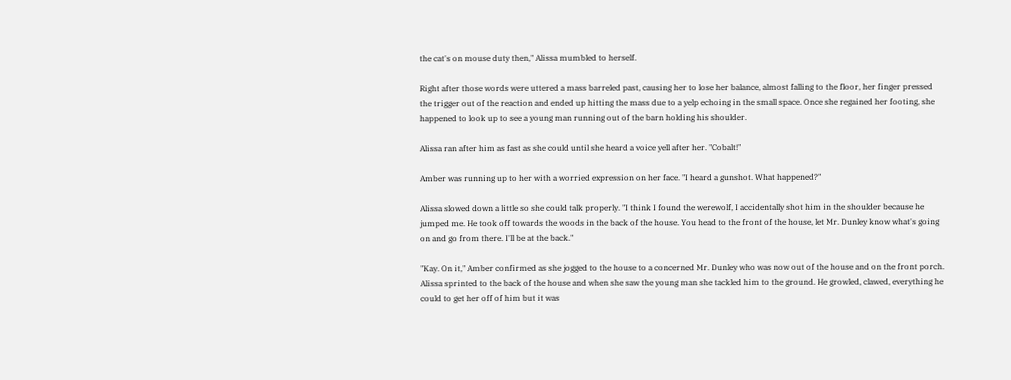the cat's on mouse duty then," Alissa mumbled to herself.

Right after those words were uttered a mass barreled past, causing her to lose her balance, almost falling to the floor, her finger pressed the trigger out of the reaction and ended up hitting the mass due to a yelp echoing in the small space. Once she regained her footing, she happened to look up to see a young man running out of the barn holding his shoulder.

Alissa ran after him as fast as she could until she heard a voice yell after her. "Cobalt!"

Amber was running up to her with a worried expression on her face. "I heard a gunshot. What happened?"

Alissa slowed down a little so she could talk properly. "I think I found the werewolf, I accidentally shot him in the shoulder because he jumped me. He took off towards the woods in the back of the house. You head to the front of the house, let Mr. Dunley know what's going on and go from there. I'll be at the back."

"Kay. On it," Amber confirmed as she jogged to the house to a concerned Mr. Dunley who was now out of the house and on the front porch. Alissa sprinted to the back of the house and when she saw the young man she tackled him to the ground. He growled, clawed, everything he could to get her off of him but it was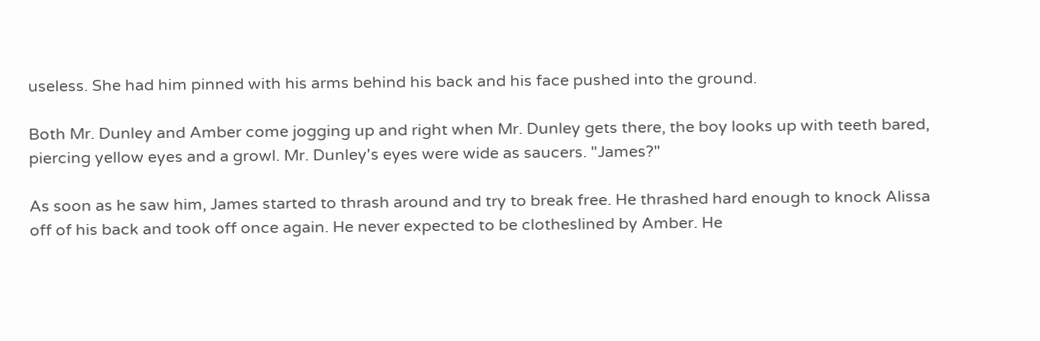useless. She had him pinned with his arms behind his back and his face pushed into the ground.

Both Mr. Dunley and Amber come jogging up and right when Mr. Dunley gets there, the boy looks up with teeth bared, piercing yellow eyes and a growl. Mr. Dunley's eyes were wide as saucers. "James?"

As soon as he saw him, James started to thrash around and try to break free. He thrashed hard enough to knock Alissa off of his back and took off once again. He never expected to be clotheslined by Amber. He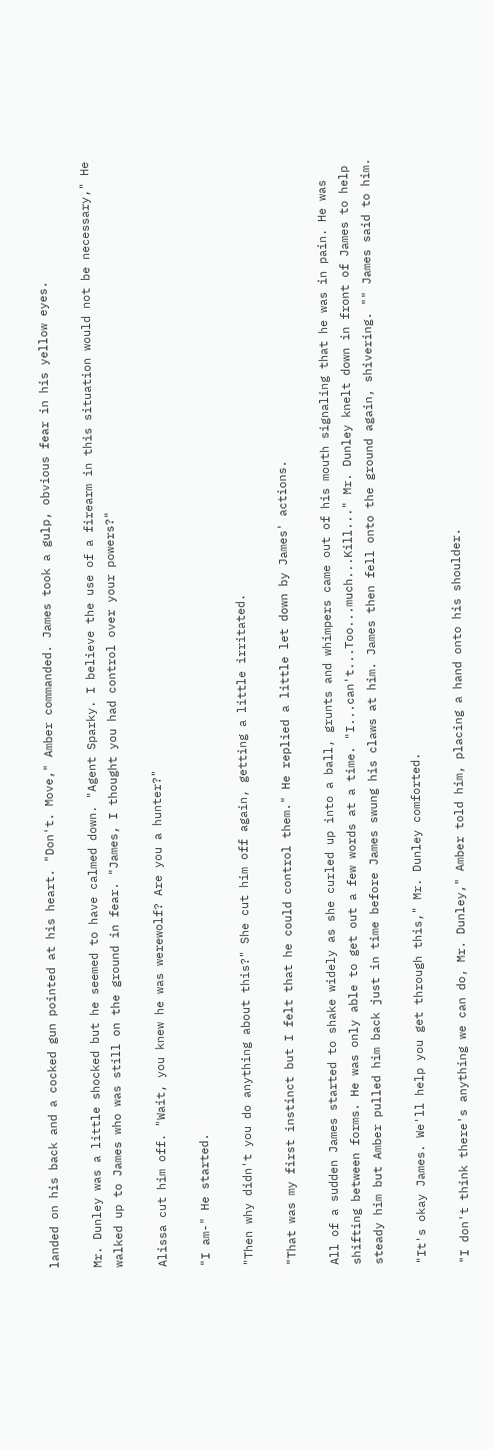landed on his back and a cocked gun pointed at his heart. "Don't. Move," Amber commanded. James took a gulp, obvious fear in his yellow eyes.

Mr. Dunley was a little shocked but he seemed to have calmed down. "Agent Sparky. I believe the use of a firearm in this situation would not be necessary," He walked up to James who was still on the ground in fear. "James, I thought you had control over your powers?"

Alissa cut him off. "Wait, you knew he was werewolf? Are you a hunter?"

"I am-" He started.

"Then why didn't you do anything about this?" She cut him off again, getting a little irritated.

"That was my first instinct but I felt that he could control them." He replied a little let down by James' actions.

All of a sudden James started to shake widely as she curled up into a ball, grunts and whimpers came out of his mouth signaling that he was in pain. He was shifting between forms. He was only able to get out a few words at a time. "I...can't...Too...much...Kill..." Mr. Dunley knelt down in front of James to help steady him but Amber pulled him back just in time before James swung his claws at him. James then fell onto the ground again, shivering. "" James said to him.

"It's okay James. We'll help you get through this," Mr. Dunley comforted.

"I don't think there's anything we can do, Mr. Dunley," Amber told him, placing a hand onto his shoulder.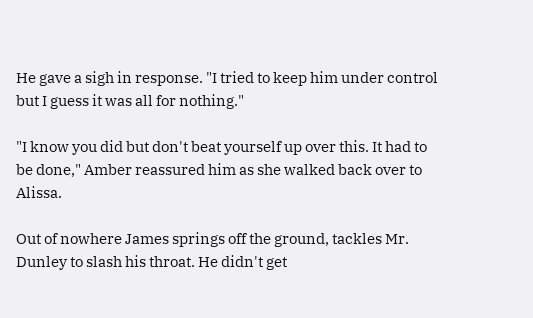He gave a sigh in response. "I tried to keep him under control but I guess it was all for nothing."

"I know you did but don't beat yourself up over this. It had to be done," Amber reassured him as she walked back over to Alissa.

Out of nowhere James springs off the ground, tackles Mr. Dunley to slash his throat. He didn't get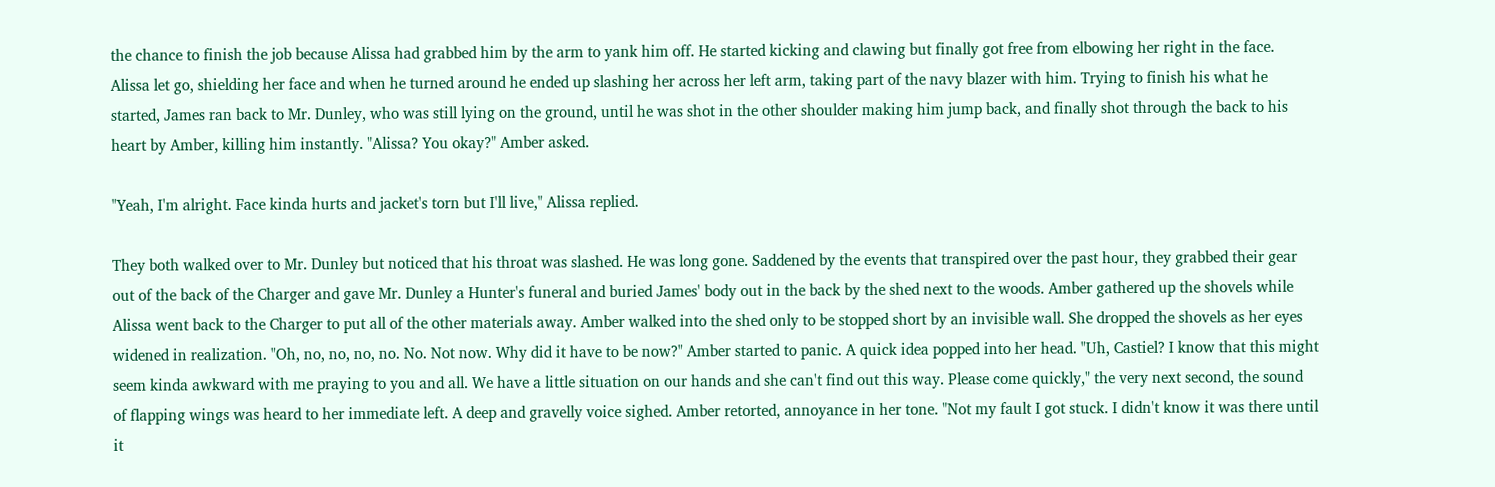the chance to finish the job because Alissa had grabbed him by the arm to yank him off. He started kicking and clawing but finally got free from elbowing her right in the face. Alissa let go, shielding her face and when he turned around he ended up slashing her across her left arm, taking part of the navy blazer with him. Trying to finish his what he started, James ran back to Mr. Dunley, who was still lying on the ground, until he was shot in the other shoulder making him jump back, and finally shot through the back to his heart by Amber, killing him instantly. "Alissa? You okay?" Amber asked.

"Yeah, I'm alright. Face kinda hurts and jacket's torn but I'll live," Alissa replied.

They both walked over to Mr. Dunley but noticed that his throat was slashed. He was long gone. Saddened by the events that transpired over the past hour, they grabbed their gear out of the back of the Charger and gave Mr. Dunley a Hunter's funeral and buried James' body out in the back by the shed next to the woods. Amber gathered up the shovels while Alissa went back to the Charger to put all of the other materials away. Amber walked into the shed only to be stopped short by an invisible wall. She dropped the shovels as her eyes widened in realization. "Oh, no, no, no, no. No. Not now. Why did it have to be now?" Amber started to panic. A quick idea popped into her head. "Uh, Castiel? I know that this might seem kinda awkward with me praying to you and all. We have a little situation on our hands and she can't find out this way. Please come quickly," the very next second, the sound of flapping wings was heard to her immediate left. A deep and gravelly voice sighed. Amber retorted, annoyance in her tone. "Not my fault I got stuck. I didn't know it was there until it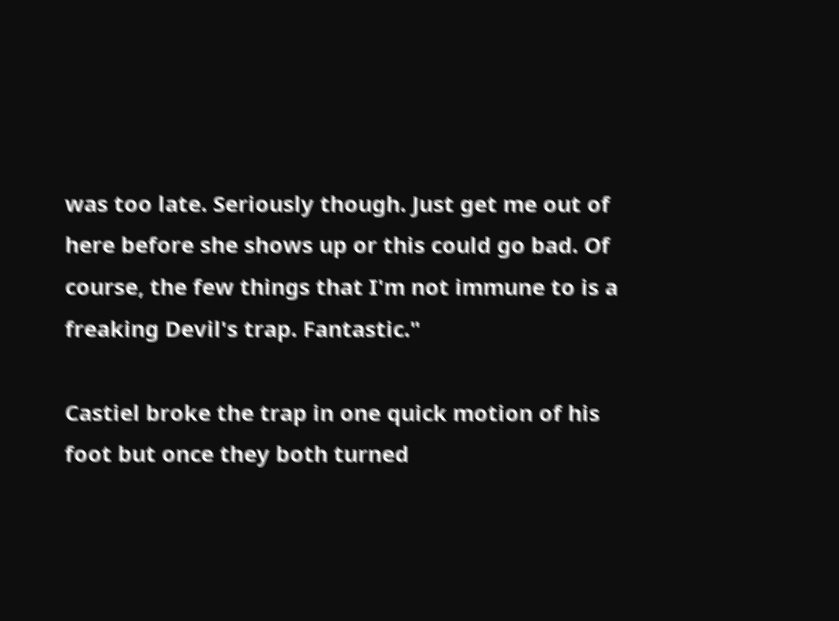was too late. Seriously though. Just get me out of here before she shows up or this could go bad. Of course, the few things that I'm not immune to is a freaking Devil's trap. Fantastic."

Castiel broke the trap in one quick motion of his foot but once they both turned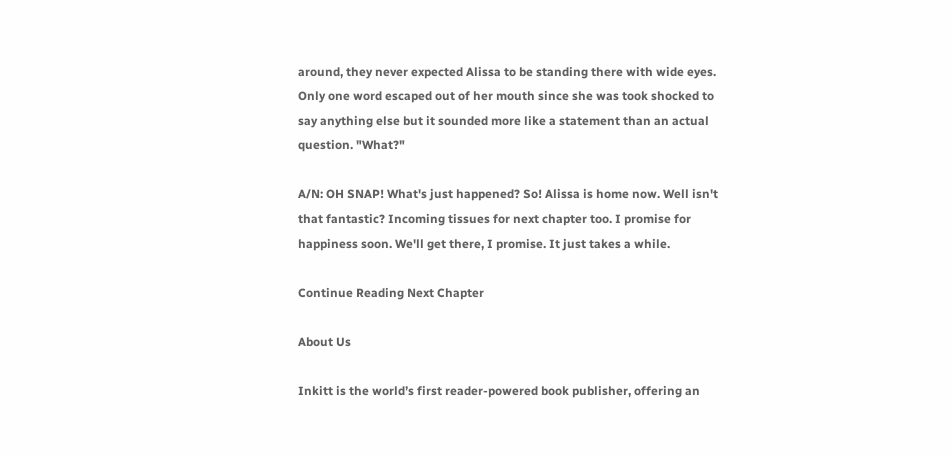around, they never expected Alissa to be standing there with wide eyes. Only one word escaped out of her mouth since she was took shocked to say anything else but it sounded more like a statement than an actual question. "What?"

A/N: OH SNAP! What's just happened? So! Alissa is home now. Well isn't that fantastic? Incoming tissues for next chapter too. I promise for happiness soon. We'll get there, I promise. It just takes a while.

Continue Reading Next Chapter

About Us

Inkitt is the world’s first reader-powered book publisher, offering an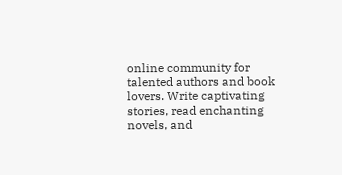online community for talented authors and book lovers. Write captivating stories, read enchanting novels, and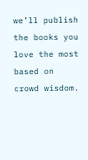we’ll publish the books you love the most based on crowd wisdom.